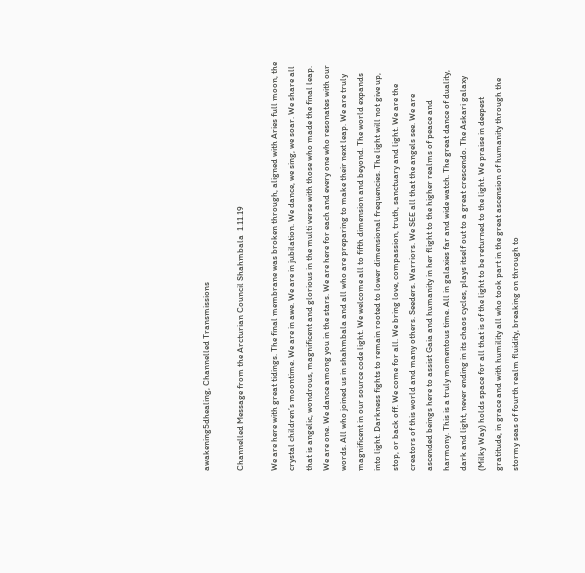awakening5dhealing, Channelled Transmissions

Channelled Message from the Arcturian Council Shahmbala  1.11.19

We are here with great tidings. The final membrane was broken through, aligned with Aries full moon, the crystal children’s moontime. We are in awe. We are in jubilation. We dance, we sing, we soar. We share all that is angelic, wondrous, magnificent and glorious in the multi verse with those who made the final leap. We are one. We dance among you in the stars. We are here for each and every one who resonates with our words. All who joined us in shahmbala and all who are preparing to make their next leap. We are truly magnificent in our source code light. We welcome all to fifth dimension and beyond. The world expands into light. Darkness fights to remain rooted to lower dimensional frequencies. The light will not give up, stop, or back off. We come for all. We bring love, compassion, truth, sanctuary and light. We are the creators of this world and many others. Seeders. Warriors. We SEE all that the angels see. We are ascended beings here to assist Gaia and humanity in her flight to the higher realms of peace and harmony. This is a truly momentous time. All in galaxies far and wide watch. The great dance of duality, dark and light, never ending in its chaos cycles, plays itself out to a great crescendo. The Askari galaxy (Milky Way) holds space for all that is of the light to be returned to the light. We praise in deepest gratitude, in grace and with humility all who took part in the great ascension of humanity through the stormy seas of fourth realm fluidity, breaking on through to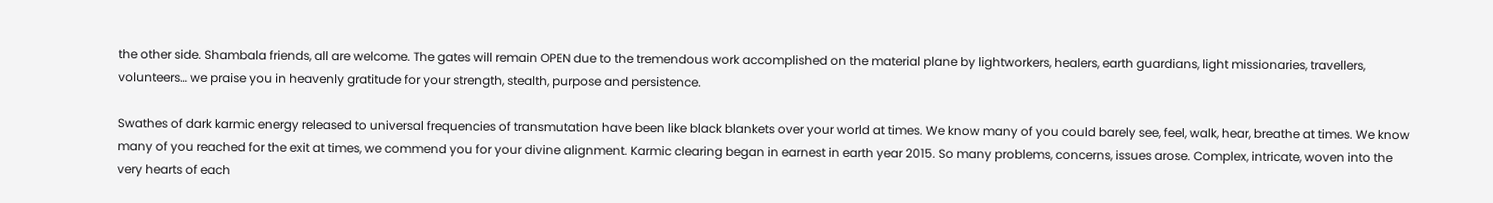the other side. Shambala friends, all are welcome. The gates will remain OPEN due to the tremendous work accomplished on the material plane by lightworkers, healers, earth guardians, light missionaries, travellers, volunteers… we praise you in heavenly gratitude for your strength, stealth, purpose and persistence.

Swathes of dark karmic energy released to universal frequencies of transmutation have been like black blankets over your world at times. We know many of you could barely see, feel, walk, hear, breathe at times. We know many of you reached for the exit at times, we commend you for your divine alignment. Karmic clearing began in earnest in earth year 2015. So many problems, concerns, issues arose. Complex, intricate, woven into the very hearts of each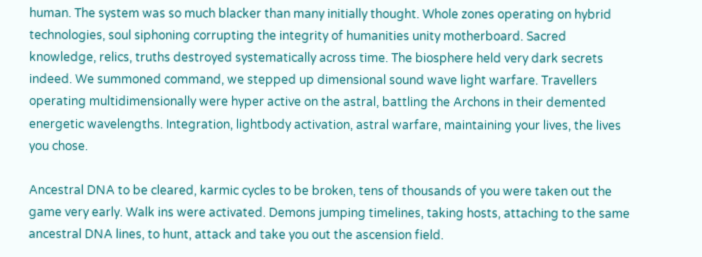human. The system was so much blacker than many initially thought. Whole zones operating on hybrid technologies, soul siphoning corrupting the integrity of humanities unity motherboard. Sacred knowledge, relics, truths destroyed systematically across time. The biosphere held very dark secrets indeed. We summoned command, we stepped up dimensional sound wave light warfare. Travellers operating multidimensionally were hyper active on the astral, battling the Archons in their demented energetic wavelengths. Integration, lightbody activation, astral warfare, maintaining your lives, the lives you chose.

Ancestral DNA to be cleared, karmic cycles to be broken, tens of thousands of you were taken out the game very early. Walk ins were activated. Demons jumping timelines, taking hosts, attaching to the same ancestral DNA lines, to hunt, attack and take you out the ascension field.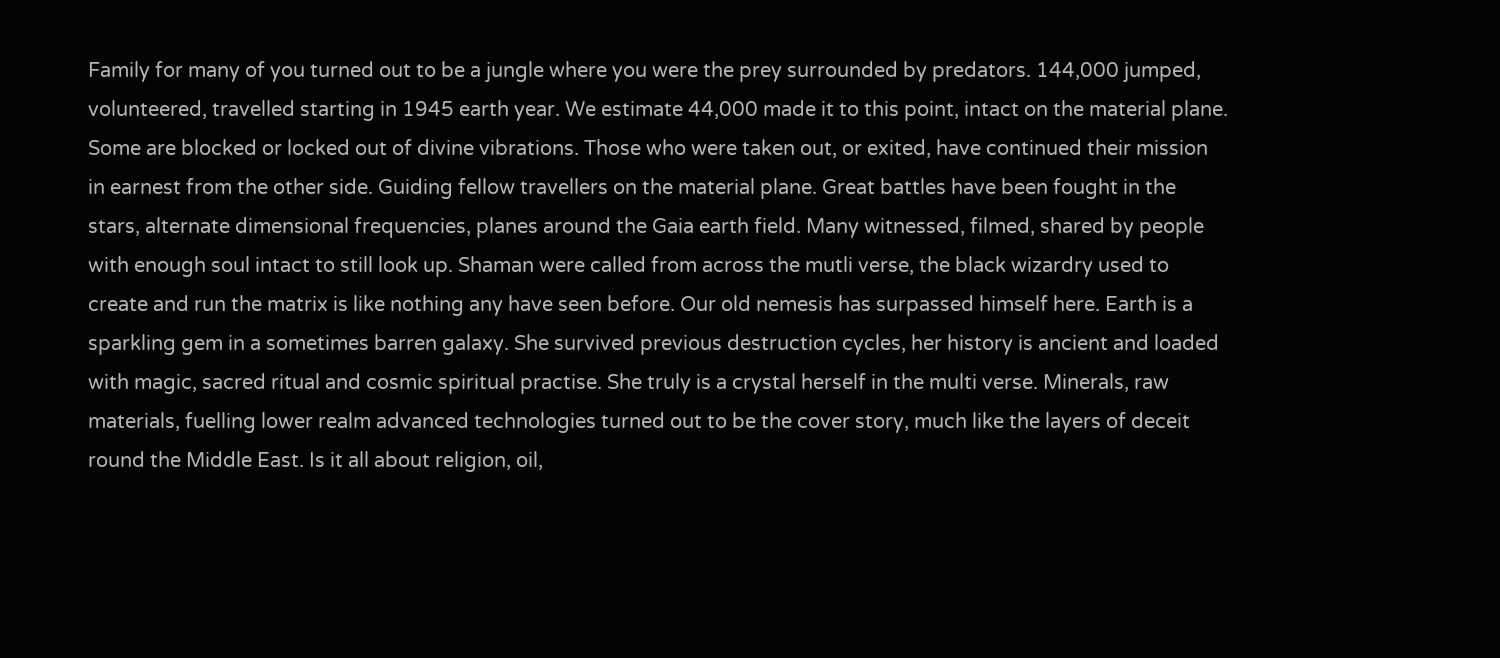Family for many of you turned out to be a jungle where you were the prey surrounded by predators. 144,000 jumped, volunteered, travelled starting in 1945 earth year. We estimate 44,000 made it to this point, intact on the material plane. Some are blocked or locked out of divine vibrations. Those who were taken out, or exited, have continued their mission in earnest from the other side. Guiding fellow travellers on the material plane. Great battles have been fought in the stars, alternate dimensional frequencies, planes around the Gaia earth field. Many witnessed, filmed, shared by people with enough soul intact to still look up. Shaman were called from across the mutli verse, the black wizardry used to create and run the matrix is like nothing any have seen before. Our old nemesis has surpassed himself here. Earth is a sparkling gem in a sometimes barren galaxy. She survived previous destruction cycles, her history is ancient and loaded with magic, sacred ritual and cosmic spiritual practise. She truly is a crystal herself in the multi verse. Minerals, raw materials, fuelling lower realm advanced technologies turned out to be the cover story, much like the layers of deceit round the Middle East. Is it all about religion, oil,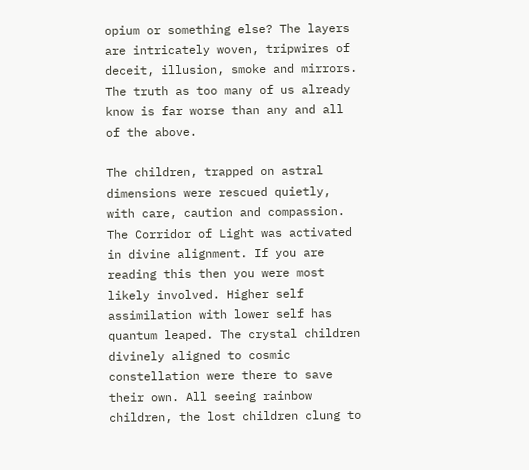opium or something else? The layers are intricately woven, tripwires of deceit, illusion, smoke and mirrors. The truth as too many of us already know is far worse than any and all of the above.

The children, trapped on astral dimensions were rescued quietly, with care, caution and compassion. The Corridor of Light was activated in divine alignment. If you are reading this then you were most likely involved. Higher self assimilation with lower self has quantum leaped. The crystal children divinely aligned to cosmic constellation were there to save their own. All seeing rainbow children, the lost children clung to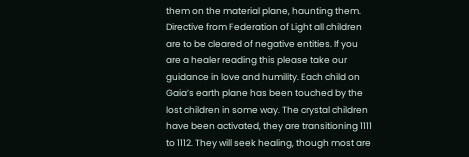them on the material plane, haunting them. Directive from Federation of Light all children are to be cleared of negative entities. If you are a healer reading this please take our guidance in love and humility. Each child on Gaia’s earth plane has been touched by the lost children in some way. The crystal children have been activated, they are transitioning 1111 to 1112. They will seek healing, though most are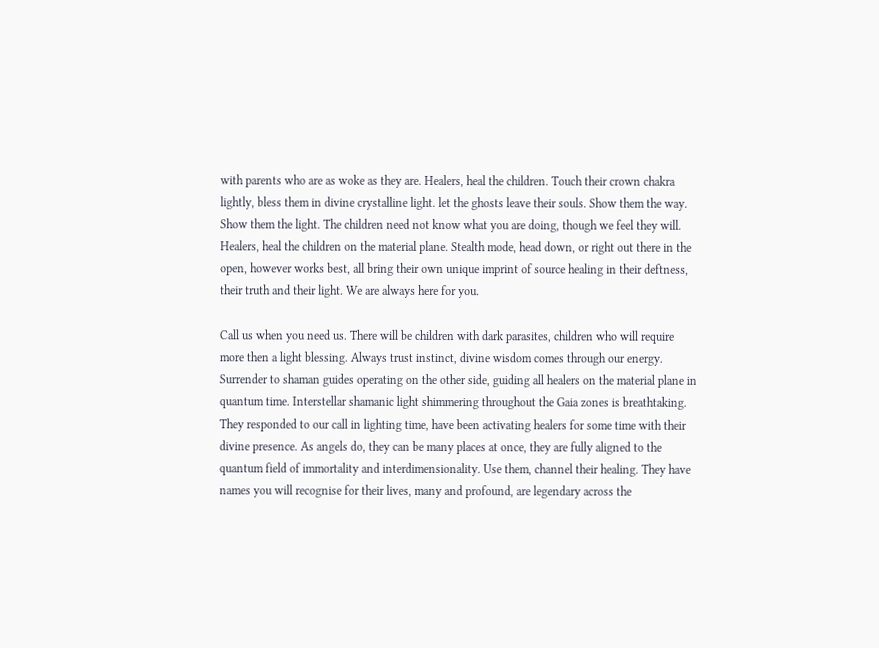with parents who are as woke as they are. Healers, heal the children. Touch their crown chakra lightly, bless them in divine crystalline light. let the ghosts leave their souls. Show them the way. Show them the light. The children need not know what you are doing, though we feel they will. Healers, heal the children on the material plane. Stealth mode, head down, or right out there in the open, however works best, all bring their own unique imprint of source healing in their deftness, their truth and their light. We are always here for you.

Call us when you need us. There will be children with dark parasites, children who will require more then a light blessing. Always trust instinct, divine wisdom comes through our energy. Surrender to shaman guides operating on the other side, guiding all healers on the material plane in quantum time. Interstellar shamanic light shimmering throughout the Gaia zones is breathtaking. They responded to our call in lighting time, have been activating healers for some time with their divine presence. As angels do, they can be many places at once, they are fully aligned to the quantum field of immortality and interdimensionality. Use them, channel their healing. They have names you will recognise for their lives, many and profound, are legendary across the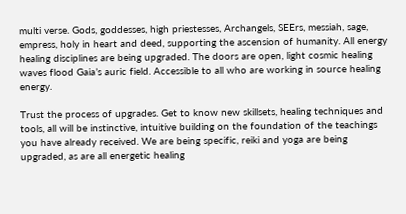multi verse. Gods, goddesses, high priestesses, Archangels, SEErs, messiah, sage, empress, holy in heart and deed, supporting the ascension of humanity. All energy healing disciplines are being upgraded. The doors are open, light cosmic healing waves flood Gaia’s auric field. Accessible to all who are working in source healing energy.

Trust the process of upgrades. Get to know new skillsets, healing techniques and tools, all will be instinctive, intuitive building on the foundation of the teachings you have already received. We are being specific, reiki and yoga are being upgraded, as are all energetic healing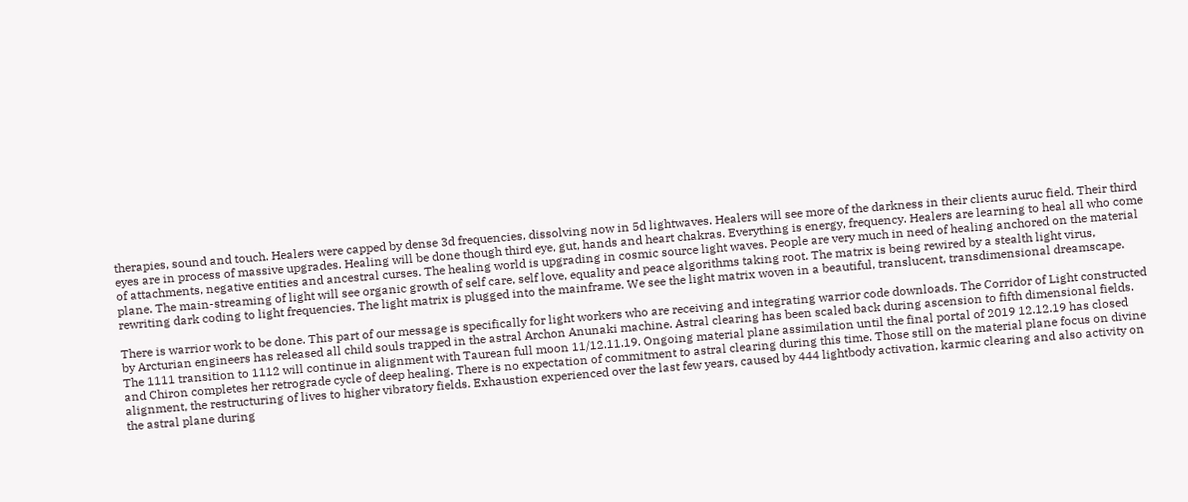therapies, sound and touch. Healers were capped by dense 3d frequencies, dissolving now in 5d lightwaves. Healers will see more of the darkness in their clients auruc field. Their third eyes are in process of massive upgrades. Healing will be done though third eye, gut, hands and heart chakras. Everything is energy, frequency. Healers are learning to heal all who come of attachments, negative entities and ancestral curses. The healing world is upgrading in cosmic source light waves. People are very much in need of healing anchored on the material plane. The main-streaming of light will see organic growth of self care, self love, equality and peace algorithms taking root. The matrix is being rewired by a stealth light virus, rewriting dark coding to light frequencies. The light matrix is plugged into the mainframe. We see the light matrix woven in a beautiful, translucent, transdimensional dreamscape.

There is warrior work to be done. This part of our message is specifically for light workers who are receiving and integrating warrior code downloads. The Corridor of Light constructed by Arcturian engineers has released all child souls trapped in the astral Archon Anunaki machine. Astral clearing has been scaled back during ascension to fifth dimensional fields. The 1111 transition to 1112 will continue in alignment with Taurean full moon 11/12.11.19. Ongoing material plane assimilation until the final portal of 2019 12.12.19 has closed and Chiron completes her retrograde cycle of deep healing. There is no expectation of commitment to astral clearing during this time. Those still on the material plane focus on divine alignment, the restructuring of lives to higher vibratory fields. Exhaustion experienced over the last few years, caused by 444 lightbody activation, karmic clearing and also activity on the astral plane during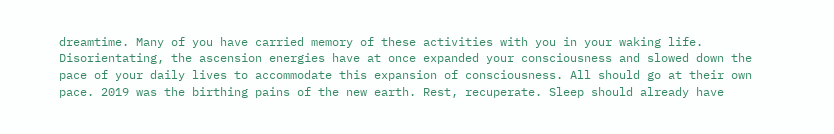dreamtime. Many of you have carried memory of these activities with you in your waking life. Disorientating, the ascension energies have at once expanded your consciousness and slowed down the pace of your daily lives to accommodate this expansion of consciousness. All should go at their own pace. 2019 was the birthing pains of the new earth. Rest, recuperate. Sleep should already have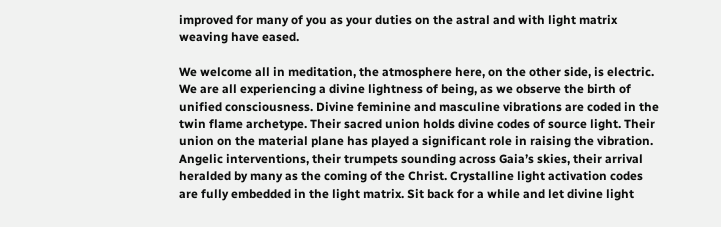improved for many of you as your duties on the astral and with light matrix weaving have eased.

We welcome all in meditation, the atmosphere here, on the other side, is electric. We are all experiencing a divine lightness of being, as we observe the birth of unified consciousness. Divine feminine and masculine vibrations are coded in the twin flame archetype. Their sacred union holds divine codes of source light. Their union on the material plane has played a significant role in raising the vibration. Angelic interventions, their trumpets sounding across Gaia’s skies, their arrival heralded by many as the coming of the Christ. Crystalline light activation codes are fully embedded in the light matrix. Sit back for a while and let divine light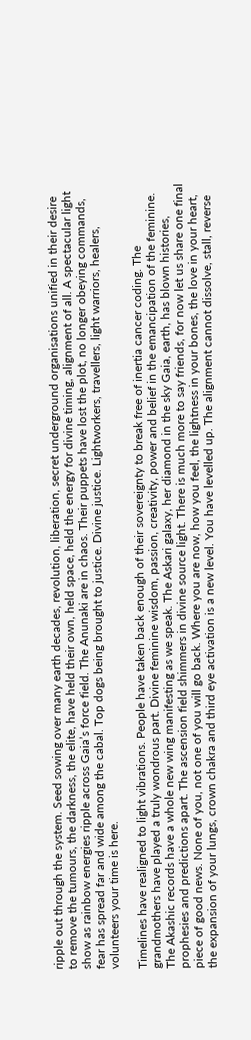ripple out through the system. Seed sowing over many earth decades, revolution, liberation, secret underground organisations unified in their desire to remove the tumours, the darkness, the elite, have held their own, held space, held the energy for divine timing, alignment of all. A spectacular light show as rainbow energies ripple across Gaia’s force field. The Anunaki are in chaos. Their puppets have lost the plot, no longer obeying commands, fear has spread far and wide among the cabal. Top dogs being brought to justice. Divine justice. Lightworkers, travellers, light warriors, healers, volunteers your time is here.

Timelines have realigned to light vibrations. People have taken back enough of their sovereignty to break free of inertia cancer coding. The grandmothers have played a truly wondrous part. Divine feminine wisdom, passion, creativity, power and belief in the emancipation of the feminine. The Akashic records have a whole new wing manifesting as we speak. The Askari galaxy, her diamond in the sky Gaia, earth, has blown histories, prophesies and predictions apart. The ascension field shimmers in divine source light. There is much more to say friends, for now let us share one final piece of good news. None of you, not one of you will go back. Where you are now, how you feel, the lightness in your bones, the love in your heart, the expansion of your lungs, crown chakra and third eye activation is a new level. You have levelled up. The alignment cannot dissolve, stall, reverse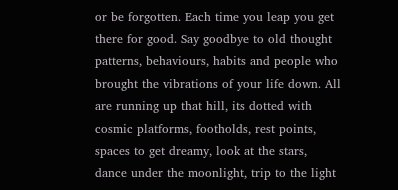or be forgotten. Each time you leap you get there for good. Say goodbye to old thought patterns, behaviours, habits and people who brought the vibrations of your life down. All are running up that hill, its dotted with cosmic platforms, footholds, rest points, spaces to get dreamy, look at the stars, dance under the moonlight, trip to the light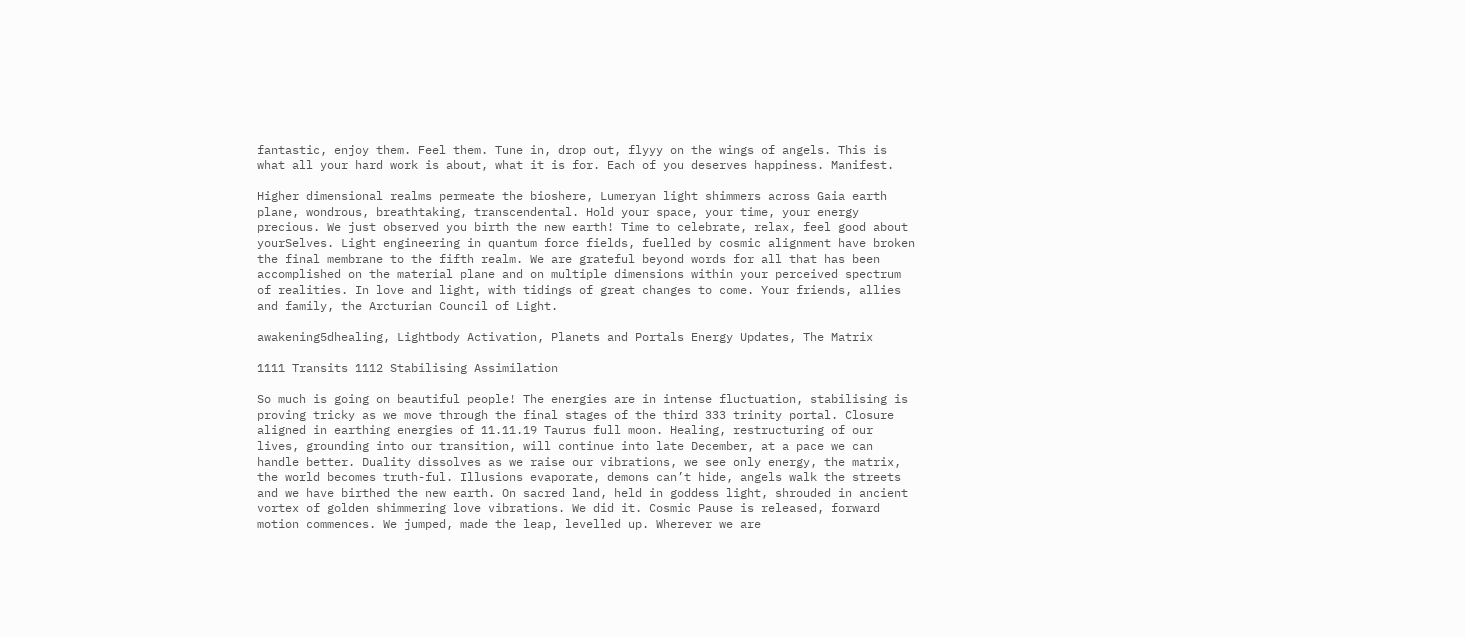fantastic, enjoy them. Feel them. Tune in, drop out, flyyy on the wings of angels. This is what all your hard work is about, what it is for. Each of you deserves happiness. Manifest.

Higher dimensional realms permeate the bioshere, Lumeryan light shimmers across Gaia earth plane, wondrous, breathtaking, transcendental. Hold your space, your time, your energy precious. We just observed you birth the new earth! Time to celebrate, relax, feel good about yourSelves. Light engineering in quantum force fields, fuelled by cosmic alignment have broken the final membrane to the fifth realm. We are grateful beyond words for all that has been accomplished on the material plane and on multiple dimensions within your perceived spectrum of realities. In love and light, with tidings of great changes to come. Your friends, allies and family, the Arcturian Council of Light.

awakening5dhealing, Lightbody Activation, Planets and Portals Energy Updates, The Matrix

1111 Transits 1112 Stabilising Assimilation

So much is going on beautiful people! The energies are in intense fluctuation, stabilising is proving tricky as we move through the final stages of the third 333 trinity portal. Closure aligned in earthing energies of 11.11.19 Taurus full moon. Healing, restructuring of our lives, grounding into our transition, will continue into late December, at a pace we can handle better. Duality dissolves as we raise our vibrations, we see only energy, the matrix, the world becomes truth-ful. Illusions evaporate, demons can’t hide, angels walk the streets and we have birthed the new earth. On sacred land, held in goddess light, shrouded in ancient vortex of golden shimmering love vibrations. We did it. Cosmic Pause is released, forward motion commences. We jumped, made the leap, levelled up. Wherever we are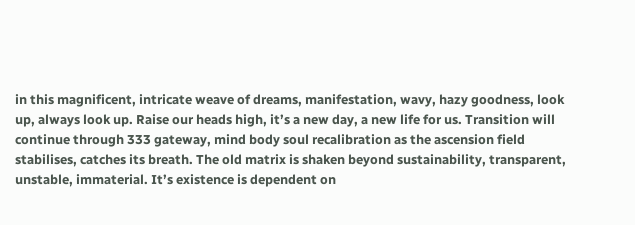in this magnificent, intricate weave of dreams, manifestation, wavy, hazy goodness, look up, always look up. Raise our heads high, it’s a new day, a new life for us. Transition will continue through 333 gateway, mind body soul recalibration as the ascension field stabilises, catches its breath. The old matrix is shaken beyond sustainability, transparent, unstable, immaterial. It’s existence is dependent on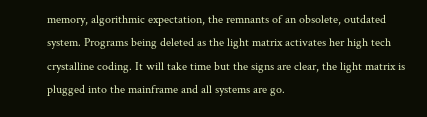memory, algorithmic expectation, the remnants of an obsolete, outdated system. Programs being deleted as the light matrix activates her high tech crystalline coding. It will take time but the signs are clear, the light matrix is plugged into the mainframe and all systems are go.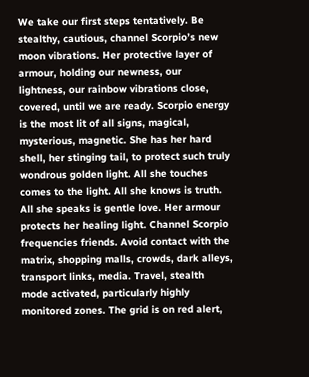We take our first steps tentatively. Be stealthy, cautious, channel Scorpio’s new moon vibrations. Her protective layer of armour, holding our newness, our lightness, our rainbow vibrations close, covered, until we are ready. Scorpio energy is the most lit of all signs, magical, mysterious, magnetic. She has her hard shell, her stinging tail, to protect such truly wondrous golden light. All she touches comes to the light. All she knows is truth. All she speaks is gentle love. Her armour protects her healing light. Channel Scorpio frequencies friends. Avoid contact with the matrix, shopping malls, crowds, dark alleys, transport links, media. Travel, stealth mode activated, particularly highly monitored zones. The grid is on red alert,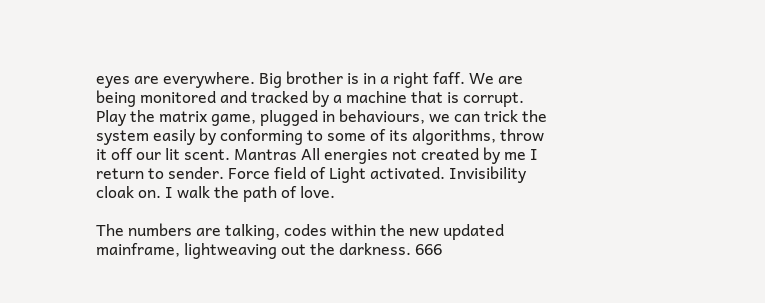eyes are everywhere. Big brother is in a right faff. We are being monitored and tracked by a machine that is corrupt. Play the matrix game, plugged in behaviours, we can trick the system easily by conforming to some of its algorithms, throw it off our lit scent. Mantras All energies not created by me I return to sender. Force field of Light activated. Invisibility cloak on. I walk the path of love.

The numbers are talking, codes within the new updated mainframe, lightweaving out the darkness. 666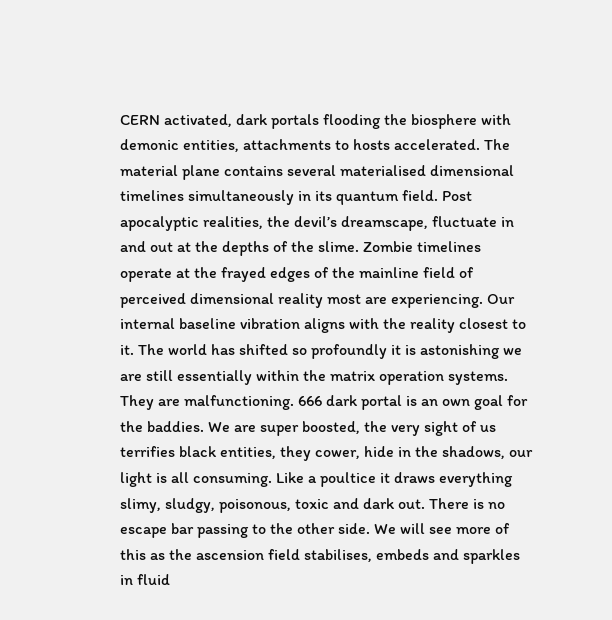CERN activated, dark portals flooding the biosphere with demonic entities, attachments to hosts accelerated. The material plane contains several materialised dimensional timelines simultaneously in its quantum field. Post apocalyptic realities, the devil’s dreamscape, fluctuate in and out at the depths of the slime. Zombie timelines operate at the frayed edges of the mainline field of perceived dimensional reality most are experiencing. Our internal baseline vibration aligns with the reality closest to it. The world has shifted so profoundly it is astonishing we are still essentially within the matrix operation systems. They are malfunctioning. 666 dark portal is an own goal for the baddies. We are super boosted, the very sight of us terrifies black entities, they cower, hide in the shadows, our light is all consuming. Like a poultice it draws everything slimy, sludgy, poisonous, toxic and dark out. There is no escape bar passing to the other side. We will see more of this as the ascension field stabilises, embeds and sparkles in fluid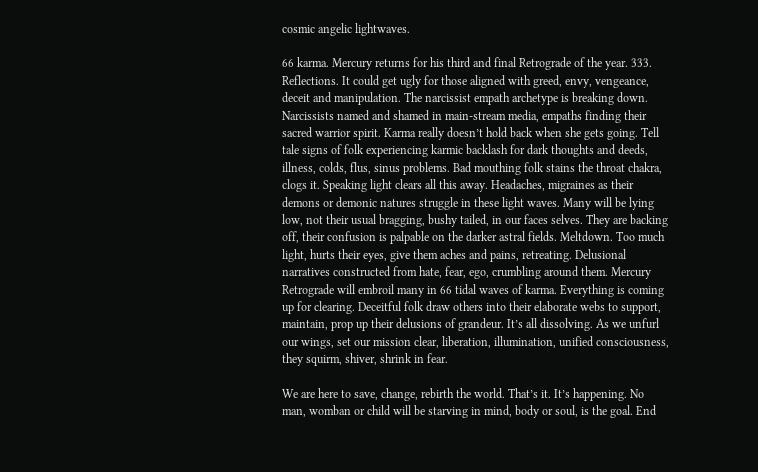cosmic angelic lightwaves.

66 karma. Mercury returns for his third and final Retrograde of the year. 333. Reflections. It could get ugly for those aligned with greed, envy, vengeance, deceit and manipulation. The narcissist empath archetype is breaking down. Narcissists named and shamed in main-stream media, empaths finding their sacred warrior spirit. Karma really doesn’t hold back when she gets going. Tell tale signs of folk experiencing karmic backlash for dark thoughts and deeds, illness, colds, flus, sinus problems. Bad mouthing folk stains the throat chakra, clogs it. Speaking light clears all this away. Headaches, migraines as their demons or demonic natures struggle in these light waves. Many will be lying low, not their usual bragging, bushy tailed, in our faces selves. They are backing off, their confusion is palpable on the darker astral fields. Meltdown. Too much light, hurts their eyes, give them aches and pains, retreating. Delusional narratives constructed from hate, fear, ego, crumbling around them. Mercury Retrograde will embroil many in 66 tidal waves of karma. Everything is coming up for clearing. Deceitful folk draw others into their elaborate webs to support, maintain, prop up their delusions of grandeur. It’s all dissolving. As we unfurl our wings, set our mission clear, liberation, illumination, unified consciousness, they squirm, shiver, shrink in fear.

We are here to save, change, rebirth the world. That’s it. It’s happening. No man, womban or child will be starving in mind, body or soul, is the goal. End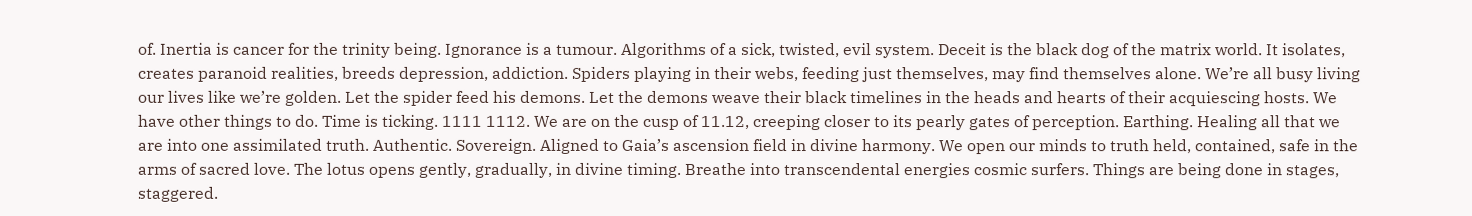of. Inertia is cancer for the trinity being. Ignorance is a tumour. Algorithms of a sick, twisted, evil system. Deceit is the black dog of the matrix world. It isolates, creates paranoid realities, breeds depression, addiction. Spiders playing in their webs, feeding just themselves, may find themselves alone. We’re all busy living our lives like we’re golden. Let the spider feed his demons. Let the demons weave their black timelines in the heads and hearts of their acquiescing hosts. We have other things to do. Time is ticking. 1111 1112. We are on the cusp of 11.12, creeping closer to its pearly gates of perception. Earthing. Healing all that we are into one assimilated truth. Authentic. Sovereign. Aligned to Gaia’s ascension field in divine harmony. We open our minds to truth held, contained, safe in the arms of sacred love. The lotus opens gently, gradually, in divine timing. Breathe into transcendental energies cosmic surfers. Things are being done in stages, staggered.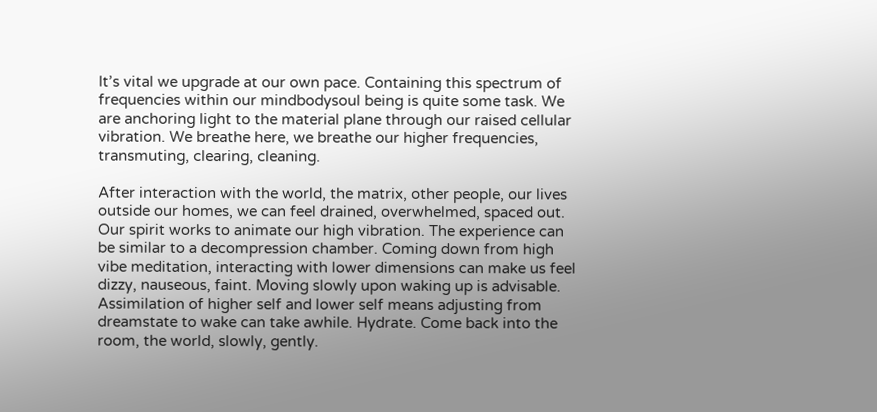It’s vital we upgrade at our own pace. Containing this spectrum of frequencies within our mindbodysoul being is quite some task. We are anchoring light to the material plane through our raised cellular vibration. We breathe here, we breathe our higher frequencies, transmuting, clearing, cleaning.

After interaction with the world, the matrix, other people, our lives outside our homes, we can feel drained, overwhelmed, spaced out. Our spirit works to animate our high vibration. The experience can be similar to a decompression chamber. Coming down from high vibe meditation, interacting with lower dimensions can make us feel dizzy, nauseous, faint. Moving slowly upon waking up is advisable. Assimilation of higher self and lower self means adjusting from dreamstate to wake can take awhile. Hydrate. Come back into the room, the world, slowly, gently.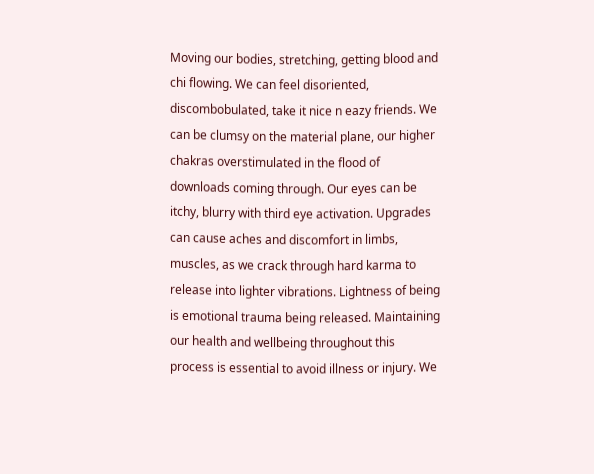Moving our bodies, stretching, getting blood and chi flowing. We can feel disoriented, discombobulated, take it nice n eazy friends. We can be clumsy on the material plane, our higher chakras overstimulated in the flood of downloads coming through. Our eyes can be itchy, blurry with third eye activation. Upgrades can cause aches and discomfort in limbs, muscles, as we crack through hard karma to release into lighter vibrations. Lightness of being is emotional trauma being released. Maintaining our health and wellbeing throughout this process is essential to avoid illness or injury. We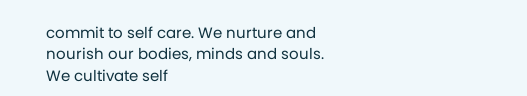commit to self care. We nurture and nourish our bodies, minds and souls. We cultivate self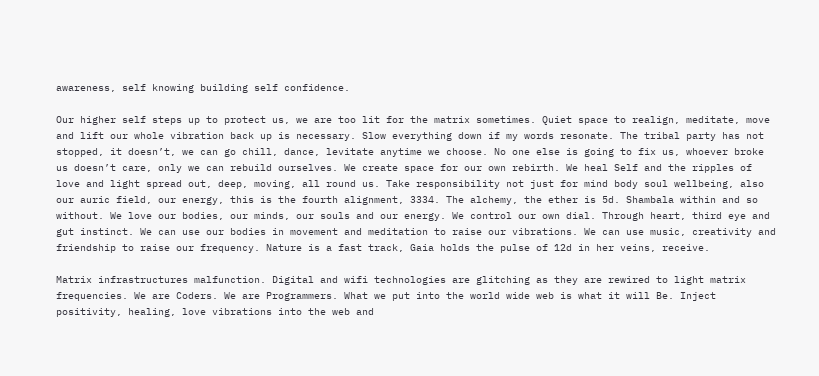awareness, self knowing building self confidence.

Our higher self steps up to protect us, we are too lit for the matrix sometimes. Quiet space to realign, meditate, move and lift our whole vibration back up is necessary. Slow everything down if my words resonate. The tribal party has not stopped, it doesn’t, we can go chill, dance, levitate anytime we choose. No one else is going to fix us, whoever broke us doesn’t care, only we can rebuild ourselves. We create space for our own rebirth. We heal Self and the ripples of love and light spread out, deep, moving, all round us. Take responsibility not just for mind body soul wellbeing, also our auric field, our energy, this is the fourth alignment, 3334. The alchemy, the ether is 5d. Shambala within and so without. We love our bodies, our minds, our souls and our energy. We control our own dial. Through heart, third eye and gut instinct. We can use our bodies in movement and meditation to raise our vibrations. We can use music, creativity and friendship to raise our frequency. Nature is a fast track, Gaia holds the pulse of 12d in her veins, receive.

Matrix infrastructures malfunction. Digital and wifi technologies are glitching as they are rewired to light matrix frequencies. We are Coders. We are Programmers. What we put into the world wide web is what it will Be. Inject positivity, healing, love vibrations into the web and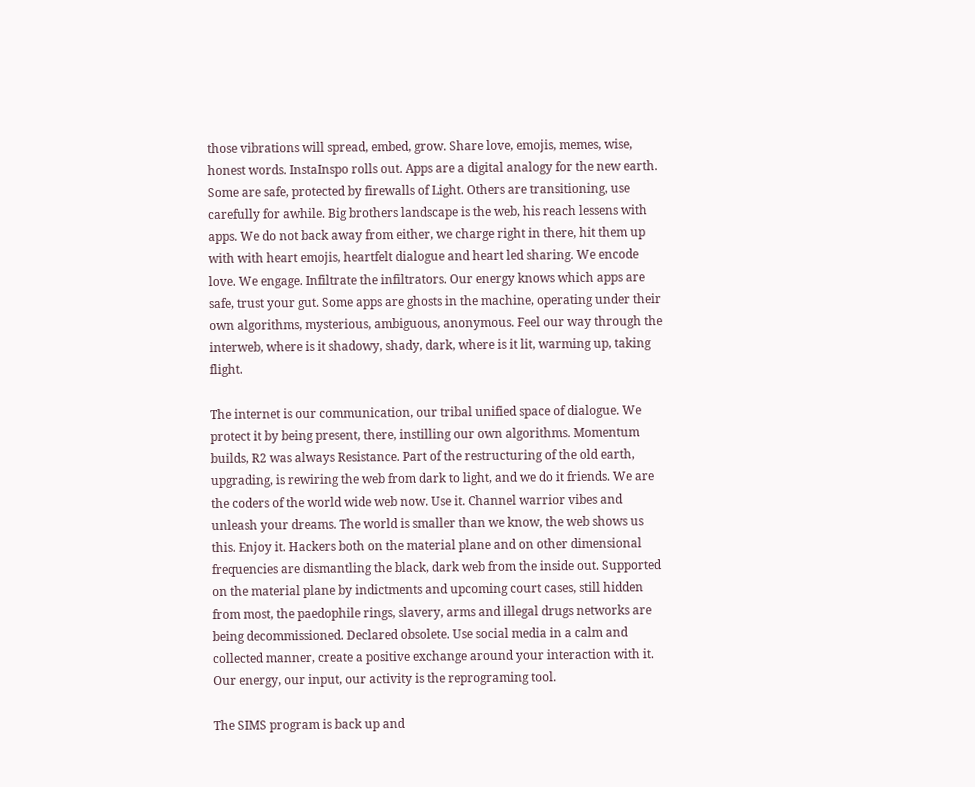those vibrations will spread, embed, grow. Share love, emojis, memes, wise, honest words. InstaInspo rolls out. Apps are a digital analogy for the new earth. Some are safe, protected by firewalls of Light. Others are transitioning, use carefully for awhile. Big brothers landscape is the web, his reach lessens with apps. We do not back away from either, we charge right in there, hit them up with with heart emojis, heartfelt dialogue and heart led sharing. We encode love. We engage. Infiltrate the infiltrators. Our energy knows which apps are safe, trust your gut. Some apps are ghosts in the machine, operating under their own algorithms, mysterious, ambiguous, anonymous. Feel our way through the interweb, where is it shadowy, shady, dark, where is it lit, warming up, taking flight.

The internet is our communication, our tribal unified space of dialogue. We protect it by being present, there, instilling our own algorithms. Momentum builds, R2 was always Resistance. Part of the restructuring of the old earth, upgrading, is rewiring the web from dark to light, and we do it friends. We are the coders of the world wide web now. Use it. Channel warrior vibes and unleash your dreams. The world is smaller than we know, the web shows us this. Enjoy it. Hackers both on the material plane and on other dimensional frequencies are dismantling the black, dark web from the inside out. Supported on the material plane by indictments and upcoming court cases, still hidden from most, the paedophile rings, slavery, arms and illegal drugs networks are being decommissioned. Declared obsolete. Use social media in a calm and collected manner, create a positive exchange around your interaction with it. Our energy, our input, our activity is the reprograming tool.

The SIMS program is back up and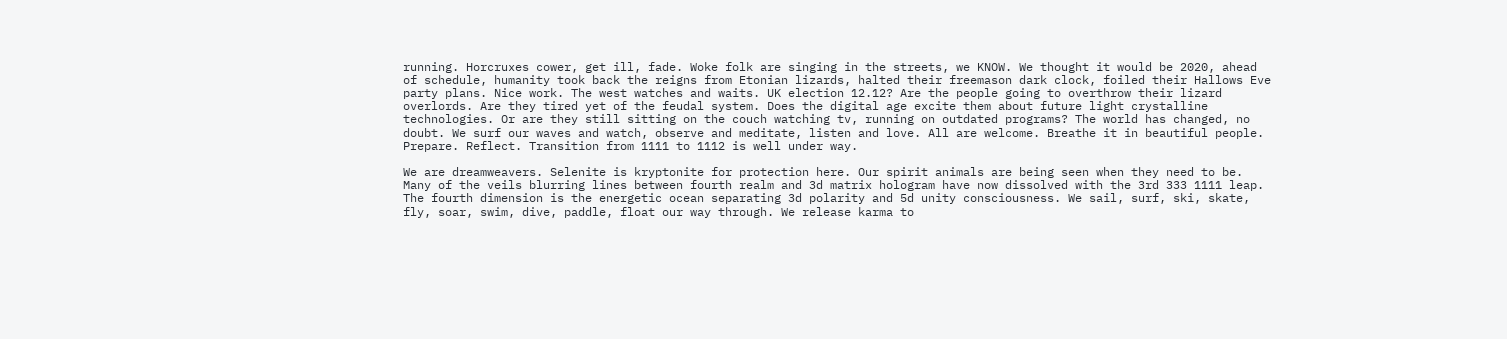running. Horcruxes cower, get ill, fade. Woke folk are singing in the streets, we KNOW. We thought it would be 2020, ahead of schedule, humanity took back the reigns from Etonian lizards, halted their freemason dark clock, foiled their Hallows Eve party plans. Nice work. The west watches and waits. UK election 12.12? Are the people going to overthrow their lizard overlords. Are they tired yet of the feudal system. Does the digital age excite them about future light crystalline technologies. Or are they still sitting on the couch watching tv, running on outdated programs? The world has changed, no doubt. We surf our waves and watch, observe and meditate, listen and love. All are welcome. Breathe it in beautiful people. Prepare. Reflect. Transition from 1111 to 1112 is well under way.

We are dreamweavers. Selenite is kryptonite for protection here. Our spirit animals are being seen when they need to be. Many of the veils blurring lines between fourth realm and 3d matrix hologram have now dissolved with the 3rd 333 1111 leap. The fourth dimension is the energetic ocean separating 3d polarity and 5d unity consciousness. We sail, surf, ski, skate, fly, soar, swim, dive, paddle, float our way through. We release karma to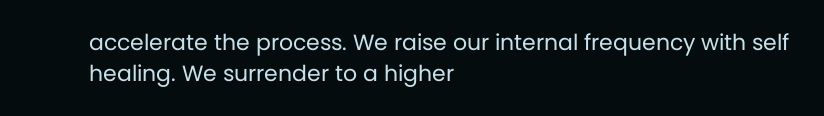accelerate the process. We raise our internal frequency with self healing. We surrender to a higher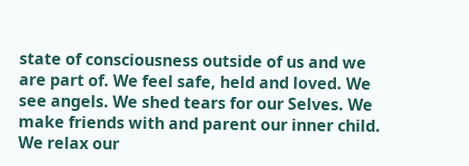state of consciousness outside of us and we are part of. We feel safe, held and loved. We see angels. We shed tears for our Selves. We make friends with and parent our inner child. We relax our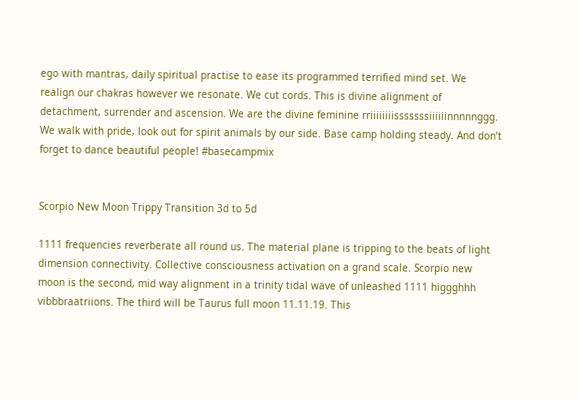ego with mantras, daily spiritual practise to ease its programmed terrified mind set. We realign our chakras however we resonate. We cut cords. This is divine alignment of detachment, surrender and ascension. We are the divine feminine rriiiiiiiisssssssiiiiiinnnnnggg. We walk with pride, look out for spirit animals by our side. Base camp holding steady. And don’t forget to dance beautiful people! #basecampmix


Scorpio New Moon Trippy Transition 3d to 5d

1111 frequencies reverberate all round us. The material plane is tripping to the beats of light dimension connectivity. Collective consciousness activation on a grand scale. Scorpio new moon is the second, mid way alignment in a trinity tidal wave of unleashed 1111 higgghhh vibbbraatriions. The third will be Taurus full moon 11.11.19. This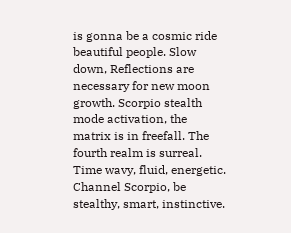is gonna be a cosmic ride beautiful people. Slow down, Reflections are necessary for new moon growth. Scorpio stealth mode activation, the matrix is in freefall. The fourth realm is surreal. Time wavy, fluid, energetic. Channel Scorpio, be stealthy, smart, instinctive.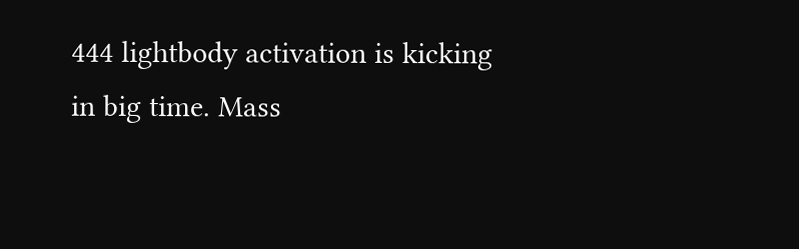444 lightbody activation is kicking in big time. Mass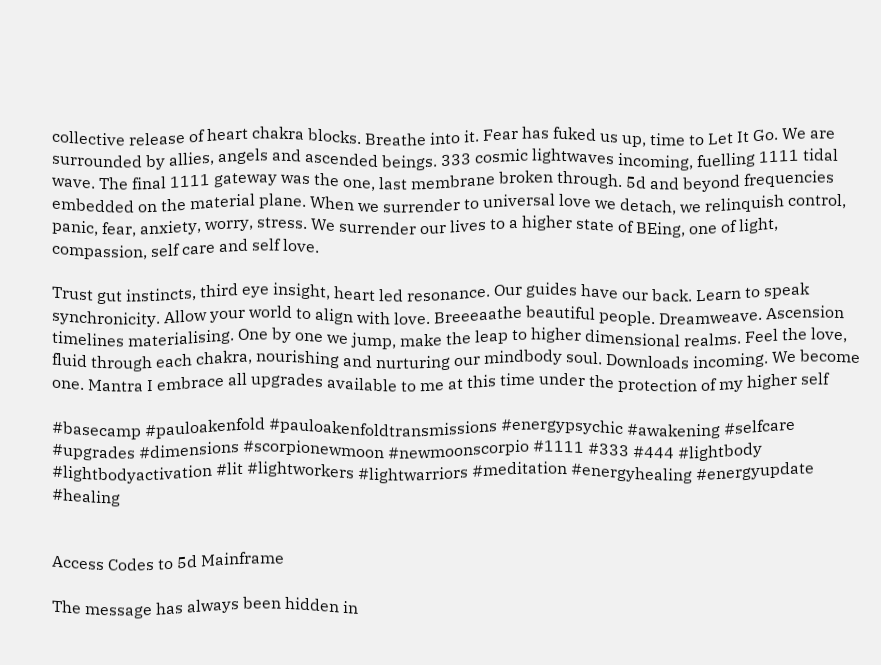collective release of heart chakra blocks. Breathe into it. Fear has fuked us up, time to Let It Go. We are surrounded by allies, angels and ascended beings. 333 cosmic lightwaves incoming, fuelling 1111 tidal wave. The final 1111 gateway was the one, last membrane broken through. 5d and beyond frequencies embedded on the material plane. When we surrender to universal love we detach, we relinquish control, panic, fear, anxiety, worry, stress. We surrender our lives to a higher state of BEing, one of light, compassion, self care and self love.

Trust gut instincts, third eye insight, heart led resonance. Our guides have our back. Learn to speak synchronicity. Allow your world to align with love. Breeeaathe beautiful people. Dreamweave. Ascension timelines materialising. One by one we jump, make the leap to higher dimensional realms. Feel the love, fluid through each chakra, nourishing and nurturing our mindbody soul. Downloads incoming. We become one. Mantra I embrace all upgrades available to me at this time under the protection of my higher self

#basecamp #pauloakenfold #pauloakenfoldtransmissions #energypsychic #awakening #selfcare #upgrades #dimensions #scorpionewmoon #newmoonscorpio #1111 #333 #444 #lightbody #lightbodyactivation #lit #lightworkers #lightwarriors #meditation #energyhealing #energyupdate #healing


Access Codes to 5d Mainframe

The message has always been hidden in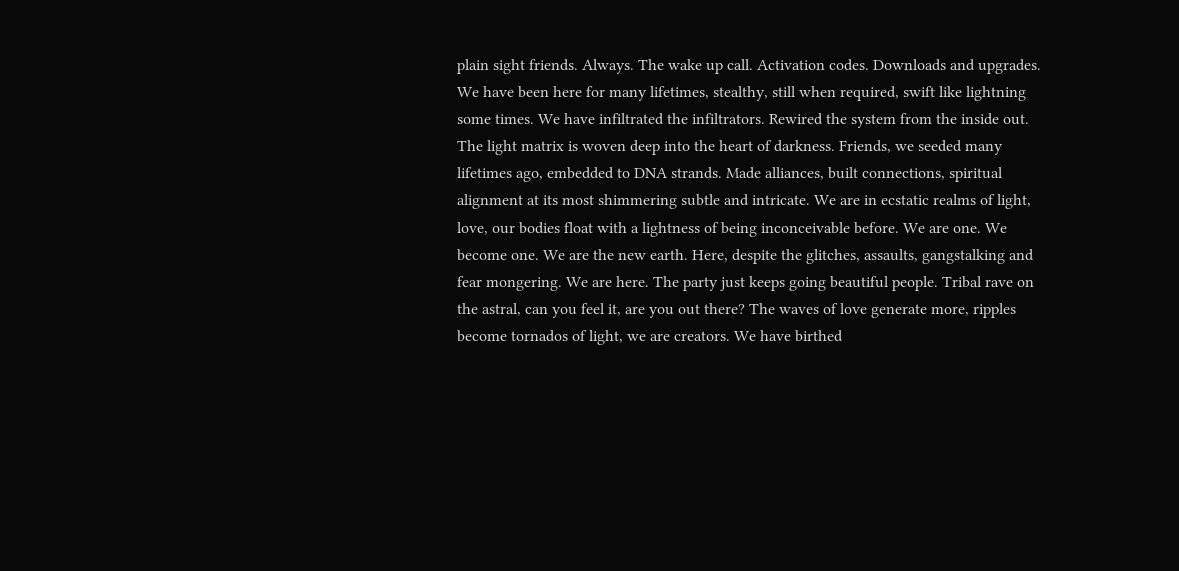plain sight friends. Always. The wake up call. Activation codes. Downloads and upgrades. We have been here for many lifetimes, stealthy, still when required, swift like lightning some times. We have infiltrated the infiltrators. Rewired the system from the inside out. The light matrix is woven deep into the heart of darkness. Friends, we seeded many lifetimes ago, embedded to DNA strands. Made alliances, built connections, spiritual alignment at its most shimmering subtle and intricate. We are in ecstatic realms of light, love, our bodies float with a lightness of being inconceivable before. We are one. We become one. We are the new earth. Here, despite the glitches, assaults, gangstalking and fear mongering. We are here. The party just keeps going beautiful people. Tribal rave on the astral, can you feel it, are you out there? The waves of love generate more, ripples become tornados of light, we are creators. We have birthed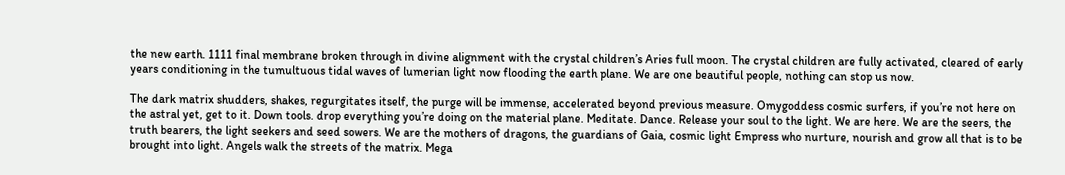the new earth. 1111 final membrane broken through in divine alignment with the crystal children’s Aries full moon. The crystal children are fully activated, cleared of early years conditioning in the tumultuous tidal waves of lumerian light now flooding the earth plane. We are one beautiful people, nothing can stop us now.

The dark matrix shudders, shakes, regurgitates itself, the purge will be immense, accelerated beyond previous measure. Omygoddess cosmic surfers, if you’re not here on the astral yet, get to it. Down tools. drop everything you’re doing on the material plane. Meditate. Dance. Release your soul to the light. We are here. We are the seers, the truth bearers, the light seekers and seed sowers. We are the mothers of dragons, the guardians of Gaia, cosmic light Empress who nurture, nourish and grow all that is to be brought into light. Angels walk the streets of the matrix. Mega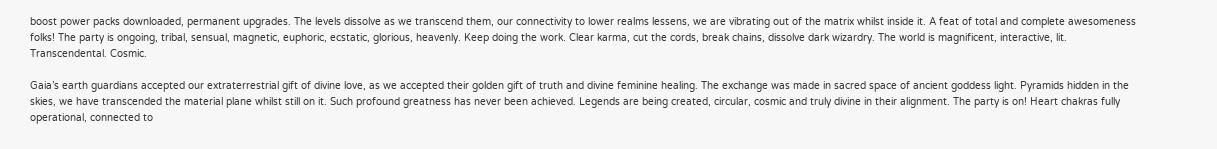boost power packs downloaded, permanent upgrades. The levels dissolve as we transcend them, our connectivity to lower realms lessens, we are vibrating out of the matrix whilst inside it. A feat of total and complete awesomeness folks! The party is ongoing, tribal, sensual, magnetic, euphoric, ecstatic, glorious, heavenly. Keep doing the work. Clear karma, cut the cords, break chains, dissolve dark wizardry. The world is magnificent, interactive, lit. Transcendental. Cosmic.

Gaia’s earth guardians accepted our extraterrestrial gift of divine love, as we accepted their golden gift of truth and divine feminine healing. The exchange was made in sacred space of ancient goddess light. Pyramids hidden in the skies, we have transcended the material plane whilst still on it. Such profound greatness has never been achieved. Legends are being created, circular, cosmic and truly divine in their alignment. The party is on! Heart chakras fully operational, connected to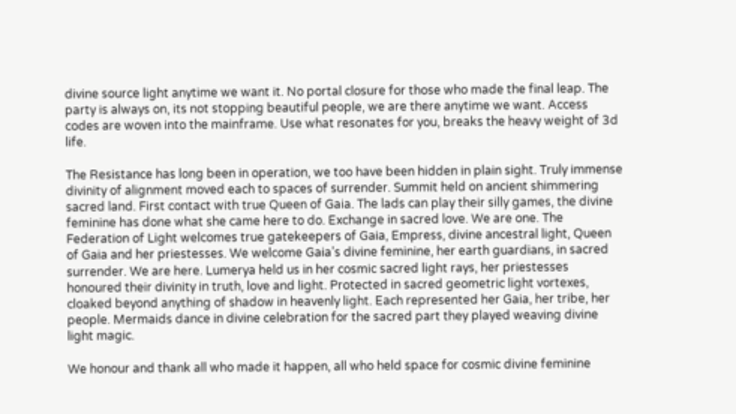divine source light anytime we want it. No portal closure for those who made the final leap. The party is always on, its not stopping beautiful people, we are there anytime we want. Access codes are woven into the mainframe. Use what resonates for you, breaks the heavy weight of 3d life.

The Resistance has long been in operation, we too have been hidden in plain sight. Truly immense divinity of alignment moved each to spaces of surrender. Summit held on ancient shimmering sacred land. First contact with true Queen of Gaia. The lads can play their silly games, the divine feminine has done what she came here to do. Exchange in sacred love. We are one. The Federation of Light welcomes true gatekeepers of Gaia, Empress, divine ancestral light, Queen of Gaia and her priestesses. We welcome Gaia’s divine feminine, her earth guardians, in sacred surrender. We are here. Lumerya held us in her cosmic sacred light rays, her priestesses honoured their divinity in truth, love and light. Protected in sacred geometric light vortexes, cloaked beyond anything of shadow in heavenly light. Each represented her Gaia, her tribe, her people. Mermaids dance in divine celebration for the sacred part they played weaving divine light magic.

We honour and thank all who made it happen, all who held space for cosmic divine feminine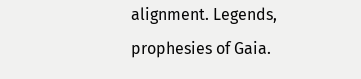alignment. Legends, prophesies of Gaia.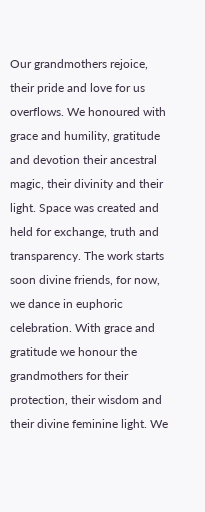Our grandmothers rejoice, their pride and love for us overflows. We honoured with grace and humility, gratitude and devotion their ancestral magic, their divinity and their light. Space was created and held for exchange, truth and transparency. The work starts soon divine friends, for now, we dance in euphoric celebration. With grace and gratitude we honour the grandmothers for their protection, their wisdom and their divine feminine light. We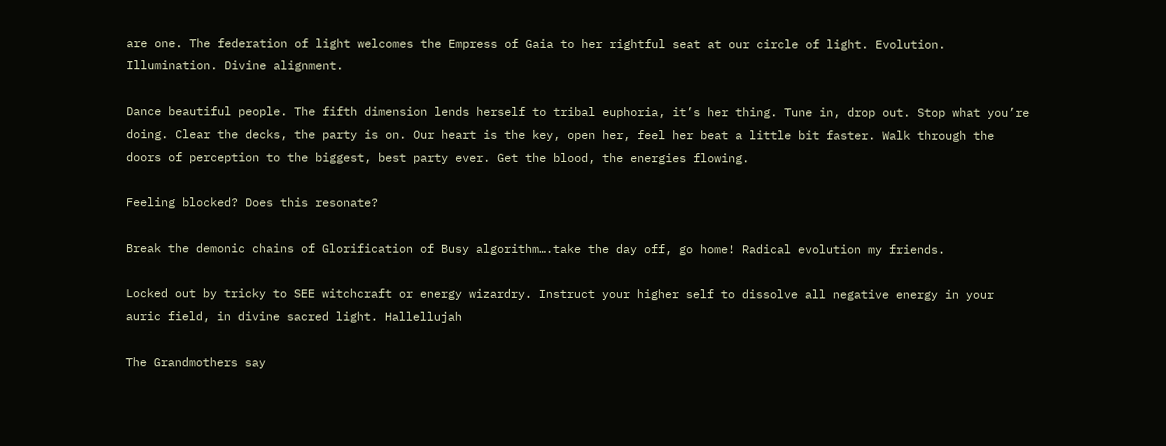are one. The federation of light welcomes the Empress of Gaia to her rightful seat at our circle of light. Evolution. Illumination. Divine alignment.

Dance beautiful people. The fifth dimension lends herself to tribal euphoria, it’s her thing. Tune in, drop out. Stop what you’re doing. Clear the decks, the party is on. Our heart is the key, open her, feel her beat a little bit faster. Walk through the doors of perception to the biggest, best party ever. Get the blood, the energies flowing.

Feeling blocked? Does this resonate?

Break the demonic chains of Glorification of Busy algorithm….take the day off, go home! Radical evolution my friends.

Locked out by tricky to SEE witchcraft or energy wizardry. Instruct your higher self to dissolve all negative energy in your auric field, in divine sacred light. Hallellujah

The Grandmothers say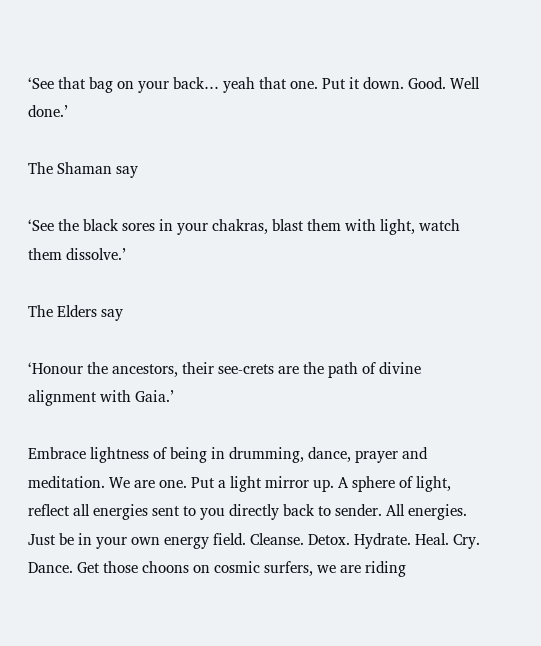‘See that bag on your back… yeah that one. Put it down. Good. Well done.’

The Shaman say

‘See the black sores in your chakras, blast them with light, watch them dissolve.’

The Elders say

‘Honour the ancestors, their see-crets are the path of divine alignment with Gaia.’

Embrace lightness of being in drumming, dance, prayer and meditation. We are one. Put a light mirror up. A sphere of light, reflect all energies sent to you directly back to sender. All energies. Just be in your own energy field. Cleanse. Detox. Hydrate. Heal. Cry. Dance. Get those choons on cosmic surfers, we are riding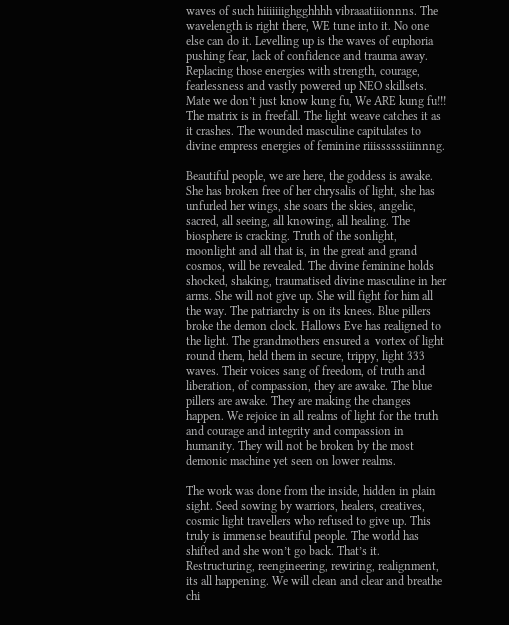waves of such hiiiiiiighgghhhh vibraaatiiionnns. The wavelength is right there, WE tune into it. No one else can do it. Levelling up is the waves of euphoria pushing fear, lack of confidence and trauma away. Replacing those energies with strength, courage, fearlessness and vastly powered up NEO skillsets. Mate we don’t just know kung fu, We ARE kung fu!!! The matrix is in freefall. The light weave catches it as it crashes. The wounded masculine capitulates to divine empress energies of feminine riiissssssiiinnng.

Beautiful people, we are here, the goddess is awake. She has broken free of her chrysalis of light, she has unfurled her wings, she soars the skies, angelic, sacred, all seeing, all knowing, all healing. The biosphere is cracking. Truth of the sonlight, moonlight and all that is, in the great and grand cosmos, will be revealed. The divine feminine holds shocked, shaking, traumatised divine masculine in her arms. She will not give up. She will fight for him all the way. The patriarchy is on its knees. Blue pillers broke the demon clock. Hallows Eve has realigned to the light. The grandmothers ensured a  vortex of light round them, held them in secure, trippy, light 333 waves. Their voices sang of freedom, of truth and liberation, of compassion, they are awake. The blue pillers are awake. They are making the changes happen. We rejoice in all realms of light for the truth and courage and integrity and compassion in humanity. They will not be broken by the most demonic machine yet seen on lower realms.

The work was done from the inside, hidden in plain sight. Seed sowing by warriors, healers, creatives, cosmic light travellers who refused to give up. This truly is immense beautiful people. The world has shifted and she won’t go back. That’s it. Restructuring, reengineering, rewiring, realignment, its all happening. We will clean and clear and breathe chi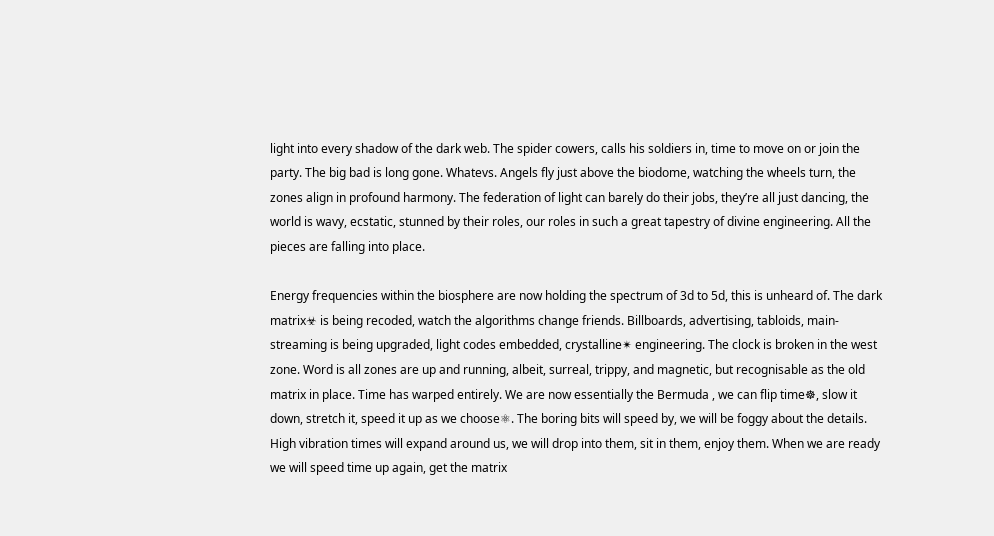light into every shadow of the dark web. The spider cowers, calls his soldiers in, time to move on or join the party. The big bad is long gone. Whatevs. Angels fly just above the biodome, watching the wheels turn, the zones align in profound harmony. The federation of light can barely do their jobs, they’re all just dancing, the world is wavy, ecstatic, stunned by their roles, our roles in such a great tapestry of divine engineering. All the pieces are falling into place.

Energy frequencies within the biosphere are now holding the spectrum of 3d to 5d, this is unheard of. The dark matrix☣ is being recoded, watch the algorithms change friends. Billboards, advertising, tabloids, main-streaming is being upgraded, light codes embedded, crystalline✴ engineering. The clock is broken in the west zone. Word is all zones are up and running, albeit, surreal, trippy, and magnetic, but recognisable as the old matrix in place. Time has warped entirely. We are now essentially the Bermuda , we can flip time☸, slow it down, stretch it, speed it up as we choose⚛. The boring bits will speed by, we will be foggy about the details. High vibration times will expand around us, we will drop into them, sit in them, enjoy them. When we are ready we will speed time up again, get the matrix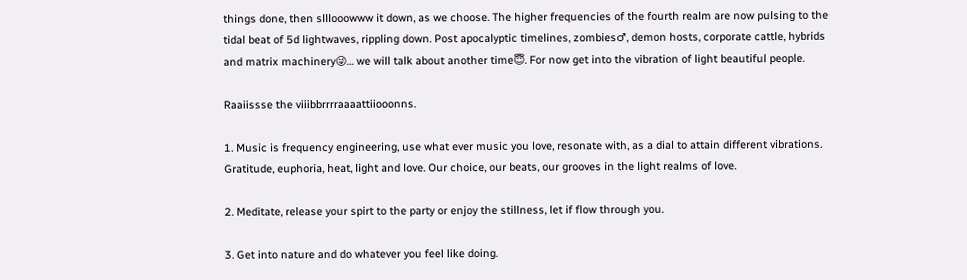things done, then slllooowww it down, as we choose. The higher frequencies of the fourth realm are now pulsing to the tidal beat of 5d lightwaves, rippling down. Post apocalyptic timelines, zombies♂, demon hosts, corporate cattle, hybrids and matrix machinery😜… we will talk about another time😇. For now get into the vibration of light beautiful people.

Raaiissse the viiibbrrrraaaattiiooonns.

1. Music is frequency engineering, use what ever music you love, resonate with, as a dial to attain different vibrations. Gratitude, euphoria, heat, light and love. Our choice, our beats, our grooves in the light realms of love.

2. Meditate, release your spirt to the party or enjoy the stillness, let if flow through you.

3. Get into nature and do whatever you feel like doing.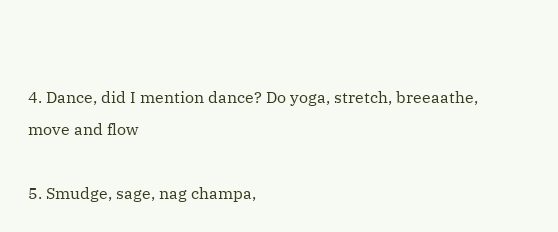4. Dance, did I mention dance? Do yoga, stretch, breeaathe, move and flow

5. Smudge, sage, nag champa,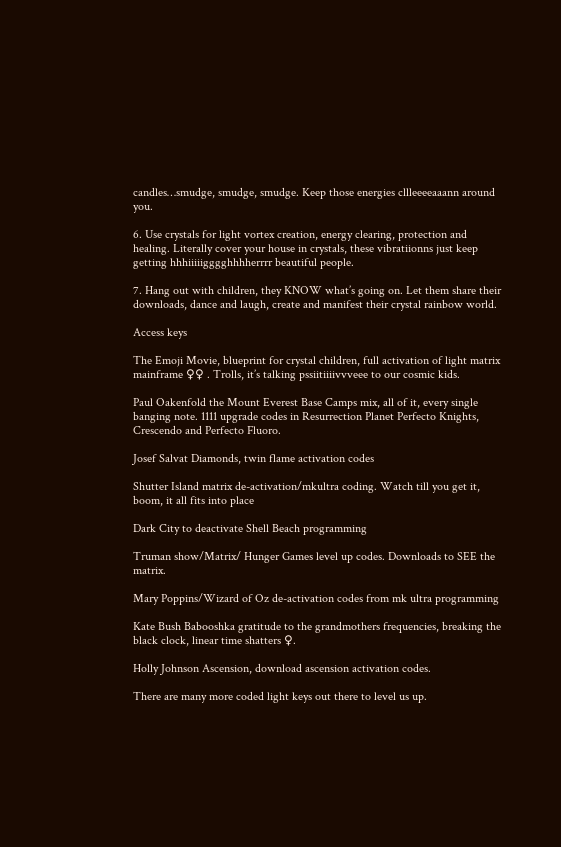candles…smudge, smudge, smudge. Keep those energies cllleeeeaaann around you.

6. Use crystals for light vortex creation, energy clearing, protection and healing. Literally cover your house in crystals, these vibratiionns just keep getting hhhiiiiigggghhhherrrr beautiful people.

7. Hang out with children, they KNOW what’s going on. Let them share their downloads, dance and laugh, create and manifest their crystal rainbow world.

Access keys

The Emoji Movie, blueprint for crystal children, full activation of light matrix mainframe ♀♀ . Trolls, it’s talking pssiitiiiivvveee to our cosmic kids.

Paul Oakenfold the Mount Everest Base Camps mix, all of it, every single banging note. 1111 upgrade codes in Resurrection Planet Perfecto Knights, Crescendo and Perfecto Fluoro.

Josef Salvat Diamonds, twin flame activation codes

Shutter Island matrix de-activation/mkultra coding. Watch till you get it, boom, it all fits into place

Dark City to deactivate Shell Beach programming

Truman show/Matrix/ Hunger Games level up codes. Downloads to SEE the matrix.

Mary Poppins/Wizard of Oz de-activation codes from mk ultra programming

Kate Bush Babooshka gratitude to the grandmothers frequencies, breaking the black clock, linear time shatters ♀.

Holly Johnson Ascension, download ascension activation codes.

There are many more coded light keys out there to level us up.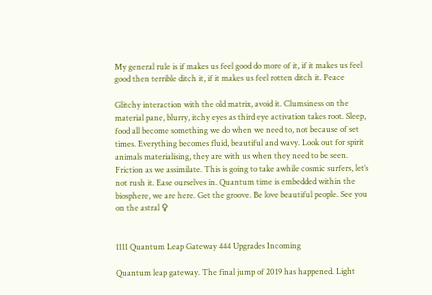My general rule is if makes us feel good do more of it, if it makes us feel good then terrible ditch it, if it makes us feel rotten ditch it. Peace

Glitchy interaction with the old matrix, avoid it. Clumsiness on the material pane, blurry, itchy eyes as third eye activation takes root. Sleep, food all become something we do when we need to, not because of set times. Everything becomes fluid, beautiful and wavy. Look out for spirit animals materialising, they are with us when they need to be seen. Friction as we assimilate. This is going to take awhile cosmic surfers, let’s not rush it. Ease ourselves in. Quantum time is embedded within the biosphere, we are here. Get the groove. Be love beautiful people. See you on the astral ♀


1111 Quantum Leap Gateway 444 Upgrades Incoming

Quantum leap gateway. The final jump of 2019 has happened. Light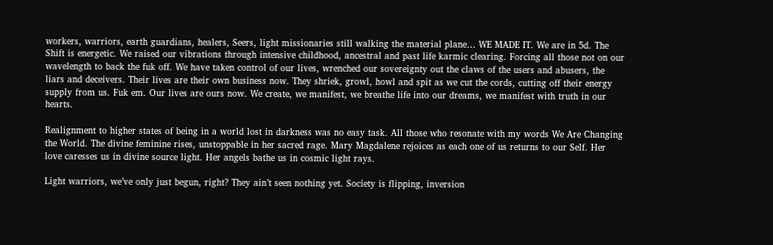workers, warriors, earth guardians, healers, Seers, light missionaries still walking the material plane… WE MADE IT. We are in 5d. The Shift is energetic. We raised our vibrations through intensive childhood, ancestral and past life karmic clearing. Forcing all those not on our wavelength to back the fuk off. We have taken control of our lives, wrenched our sovereignty out the claws of the users and abusers, the liars and deceivers. Their lives are their own business now. They shriek, growl, howl and spit as we cut the cords, cutting off their energy supply from us. Fuk em. Our lives are ours now. We create, we manifest, we breathe life into our dreams, we manifest with truth in our hearts.

Realignment to higher states of being in a world lost in darkness was no easy task. All those who resonate with my words We Are Changing the World. The divine feminine rises, unstoppable in her sacred rage. Mary Magdalene rejoices as each one of us returns to our Self. Her love caresses us in divine source light. Her angels bathe us in cosmic light rays.

Light warriors, we’ve only just begun, right? They ain’t seen nothing yet. Society is flipping, inversion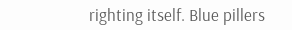righting itself. Blue pillers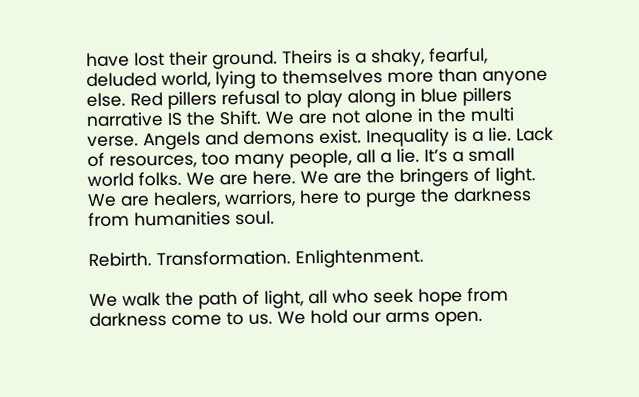have lost their ground. Theirs is a shaky, fearful, deluded world, lying to themselves more than anyone else. Red pillers refusal to play along in blue pillers narrative IS the Shift. We are not alone in the multi verse. Angels and demons exist. Inequality is a lie. Lack of resources, too many people, all a lie. It’s a small world folks. We are here. We are the bringers of light. We are healers, warriors, here to purge the darkness from humanities soul.

Rebirth. Transformation. Enlightenment.

We walk the path of light, all who seek hope from darkness come to us. We hold our arms open.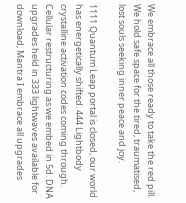We embrace all those ready to take the red pill. We hold safe space for the tired, traumatised, lost souls seeking inner peace and joy.

1111 Quantum Leap portal is closed, our world has energetically shifted. 444 Lightbody crystalline activation codes coming through. Cellular restructuring as we embed in 5d. DNA upgrades held in 333 lightwaves available for download, Mantra I embrace all upgrades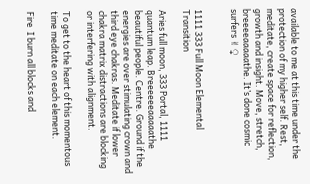available to me at this time under the protection of my higher self. Rest, meditate, create space for reflection, growth and insight. Move, stretch, breeeeaaaaathe. It’s done cosmic surfers ✌♀


1111 333 Full Moon Elemental Transition

Aries full moon, 333 Portal, 1111 quantum leap. Breeeeeeaaaaathe beautiful people. Centre. Ground if the energies are over stimulating crown and third eye chakras. Meditate if lower chakra matrix distractions are blocking or interfering with alignment.

To get to the heart of this momentous time meditate on each element.

Fire  I burn all blocks and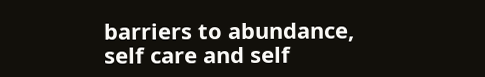barriers to abundance, self care and self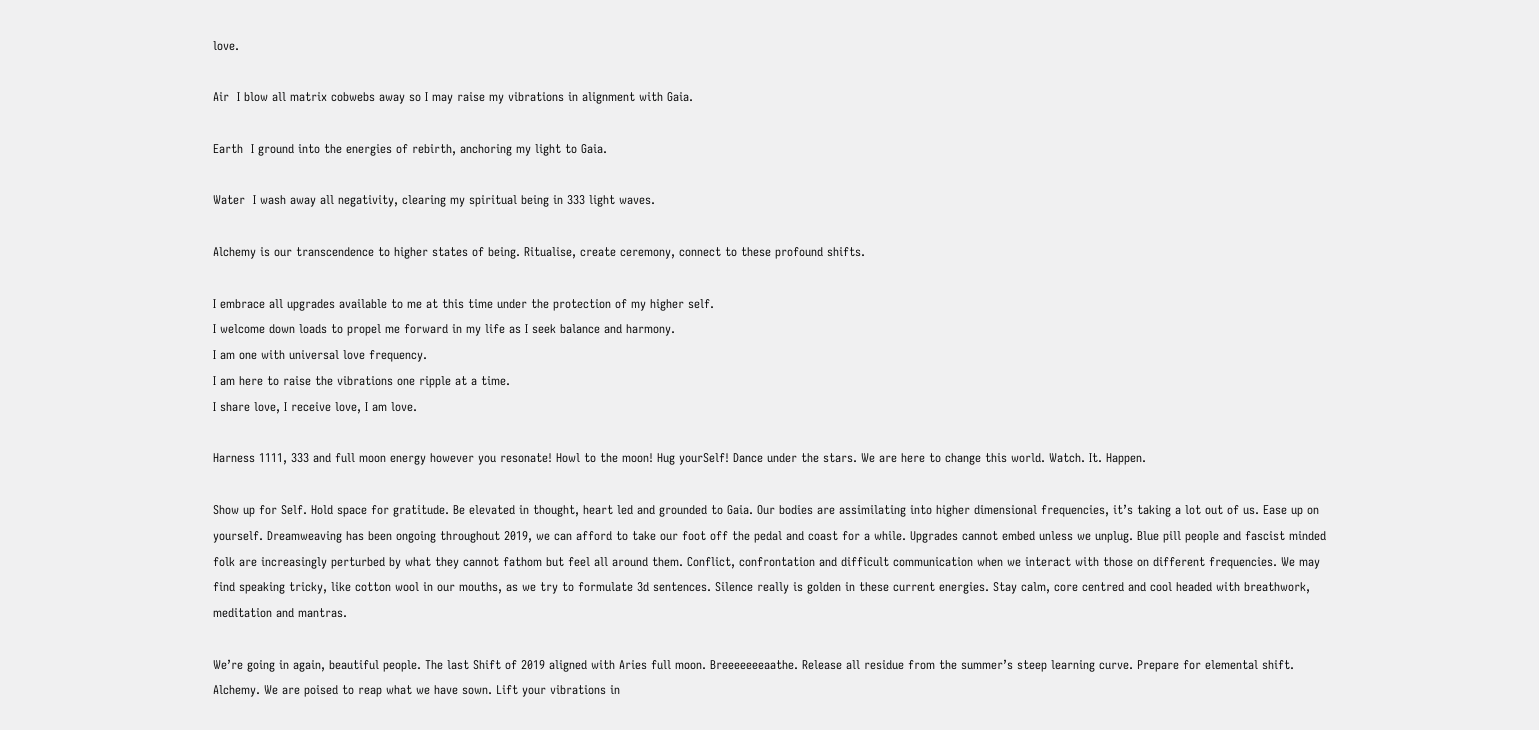love.

Air  I blow all matrix cobwebs away so I may raise my vibrations in alignment with Gaia.

Earth  I ground into the energies of rebirth, anchoring my light to Gaia.

Water  I wash away all negativity, clearing my spiritual being in 333 light waves.

Alchemy is our transcendence to higher states of being. Ritualise, create ceremony, connect to these profound shifts.

I embrace all upgrades available to me at this time under the protection of my higher self.
I welcome down loads to propel me forward in my life as I seek balance and harmony.
I am one with universal love frequency.
I am here to raise the vibrations one ripple at a time.
I share love, I receive love, I am love.

Harness 1111, 333 and full moon energy however you resonate! Howl to the moon! Hug yourSelf! Dance under the stars. We are here to change this world. Watch. It. Happen.

Show up for Self. Hold space for gratitude. Be elevated in thought, heart led and grounded to Gaia. Our bodies are assimilating into higher dimensional frequencies, it’s taking a lot out of us. Ease up on yourself. Dreamweaving has been ongoing throughout 2019, we can afford to take our foot off the pedal and coast for a while. Upgrades cannot embed unless we unplug. Blue pill people and fascist minded folk are increasingly perturbed by what they cannot fathom but feel all around them. Conflict, confrontation and difficult communication when we interact with those on different frequencies. We may find speaking tricky, like cotton wool in our mouths, as we try to formulate 3d sentences. Silence really is golden in these current energies. Stay calm, core centred and cool headed with breathwork, meditation and mantras.

We’re going in again, beautiful people. The last Shift of 2019 aligned with Aries full moon. Breeeeeeeaathe. Release all residue from the summer’s steep learning curve. Prepare for elemental shift. Alchemy. We are poised to reap what we have sown. Lift your vibrations in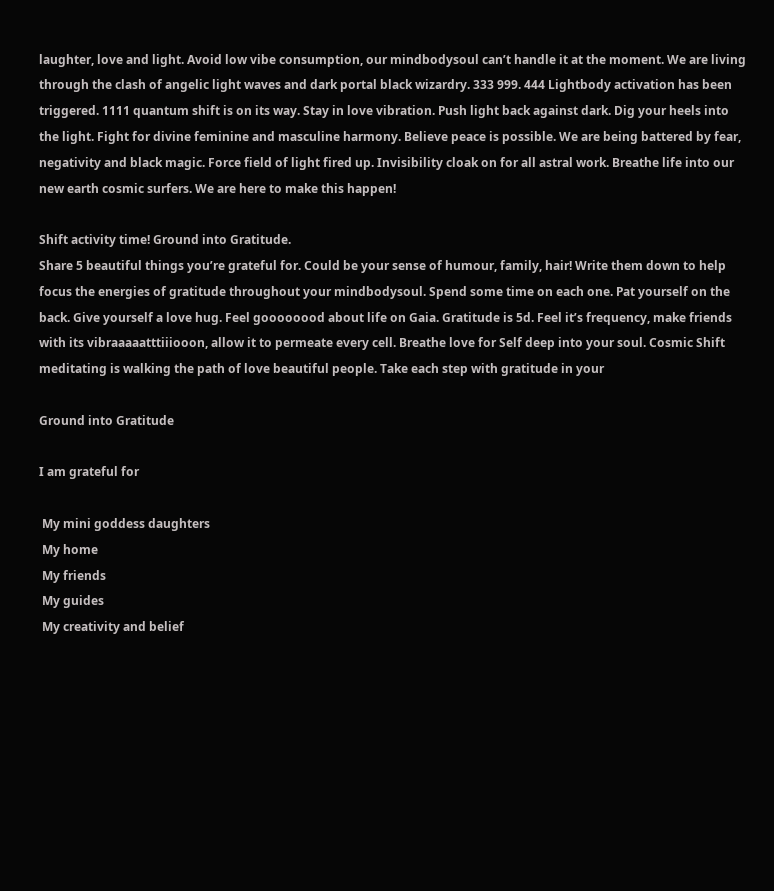laughter, love and light. Avoid low vibe consumption, our mindbodysoul can’t handle it at the moment. We are living through the clash of angelic light waves and dark portal black wizardry. 333 999. 444 Lightbody activation has been triggered. 1111 quantum shift is on its way. Stay in love vibration. Push light back against dark. Dig your heels into the light. Fight for divine feminine and masculine harmony. Believe peace is possible. We are being battered by fear, negativity and black magic. Force field of light fired up. Invisibility cloak on for all astral work. Breathe life into our new earth cosmic surfers. We are here to make this happen!

Shift activity time! Ground into Gratitude.
Share 5 beautiful things you’re grateful for. Could be your sense of humour, family, hair! Write them down to help focus the energies of gratitude throughout your mindbodysoul. Spend some time on each one. Pat yourself on the back. Give yourself a love hug. Feel goooooood about life on Gaia. Gratitude is 5d. Feel it’s frequency, make friends with its vibraaaaatttiiiooon, allow it to permeate every cell. Breathe love for Self deep into your soul. Cosmic Shift meditating is walking the path of love beautiful people. Take each step with gratitude in your

Ground into Gratitude

I am grateful for

 My mini goddess daughters
 My home
 My friends
 My guides
 My creativity and belief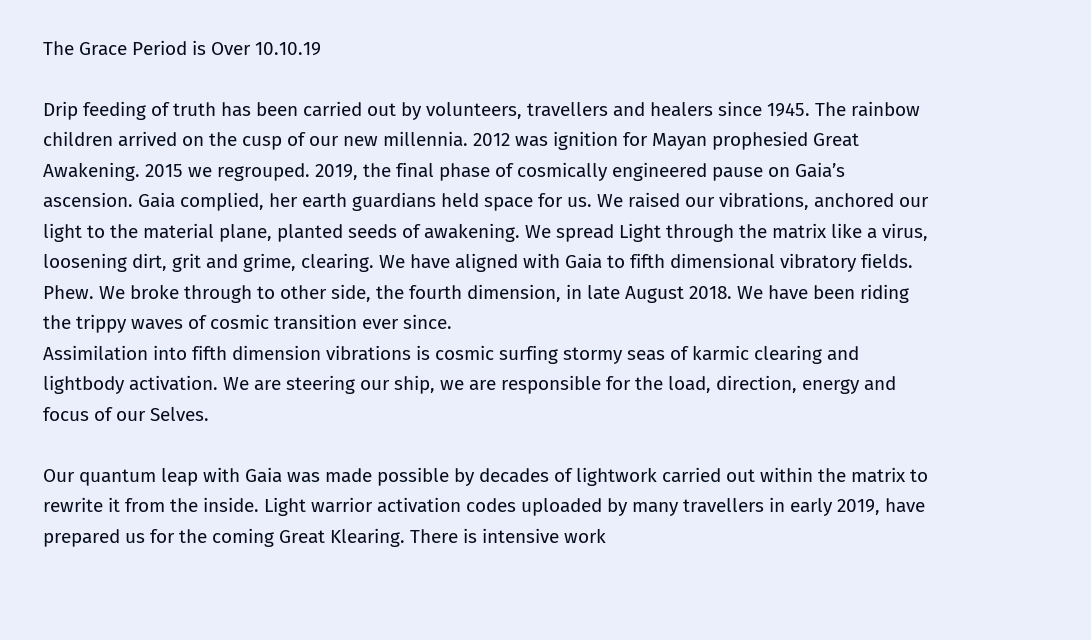The Grace Period is Over 10.10.19

Drip feeding of truth has been carried out by volunteers, travellers and healers since 1945. The rainbow children arrived on the cusp of our new millennia. 2012 was ignition for Mayan prophesied Great Awakening. 2015 we regrouped. 2019, the final phase of cosmically engineered pause on Gaia’s ascension. Gaia complied, her earth guardians held space for us. We raised our vibrations, anchored our light to the material plane, planted seeds of awakening. We spread Light through the matrix like a virus, loosening dirt, grit and grime, clearing. We have aligned with Gaia to fifth dimensional vibratory fields. Phew. We broke through to other side, the fourth dimension, in late August 2018. We have been riding the trippy waves of cosmic transition ever since.
Assimilation into fifth dimension vibrations is cosmic surfing stormy seas of karmic clearing and lightbody activation. We are steering our ship, we are responsible for the load, direction, energy and focus of our Selves.

Our quantum leap with Gaia was made possible by decades of lightwork carried out within the matrix to rewrite it from the inside. Light warrior activation codes uploaded by many travellers in early 2019, have prepared us for the coming Great Klearing. There is intensive work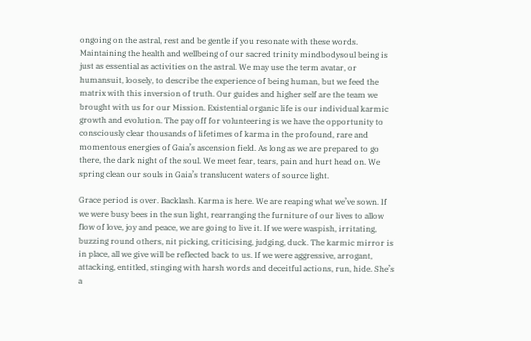ongoing on the astral, rest and be gentle if you resonate with these words. Maintaining the health and wellbeing of our sacred trinity mindbodysoul being is just as essential as activities on the astral. We may use the term avatar, or humansuit, loosely, to describe the experience of being human, but we feed the matrix with this inversion of truth. Our guides and higher self are the team we brought with us for our Mission. Existential organic life is our individual karmic growth and evolution. The pay off for volunteering is we have the opportunity to consciously clear thousands of lifetimes of karma in the profound, rare and momentous energies of Gaia’s ascension field. As long as we are prepared to go there, the dark night of the soul. We meet fear, tears, pain and hurt head on. We spring clean our souls in Gaia’s translucent waters of source light.

Grace period is over. Backlash. Karma is here. We are reaping what we’ve sown. If we were busy bees in the sun light, rearranging the furniture of our lives to allow flow of love, joy and peace, we are going to live it. If we were waspish, irritating, buzzing round others, nit picking, criticising, judging, duck. The karmic mirror is in place, all we give will be reflected back to us. If we were aggressive, arrogant, attacking, entitled, stinging with harsh words and deceitful actions, run, hide. She’s a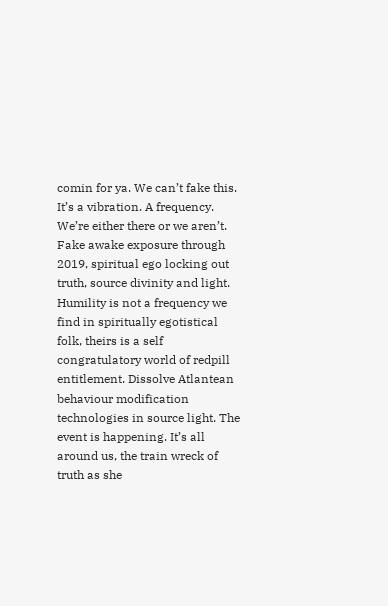comin for ya. We can’t fake this. It’s a vibration. A frequency. We’re either there or we aren’t. Fake awake exposure through 2019, spiritual ego locking out truth, source divinity and light. Humility is not a frequency we find in spiritually egotistical folk, theirs is a self congratulatory world of redpill entitlement. Dissolve Atlantean behaviour modification technologies in source light. The event is happening. It’s all around us, the train wreck of truth as she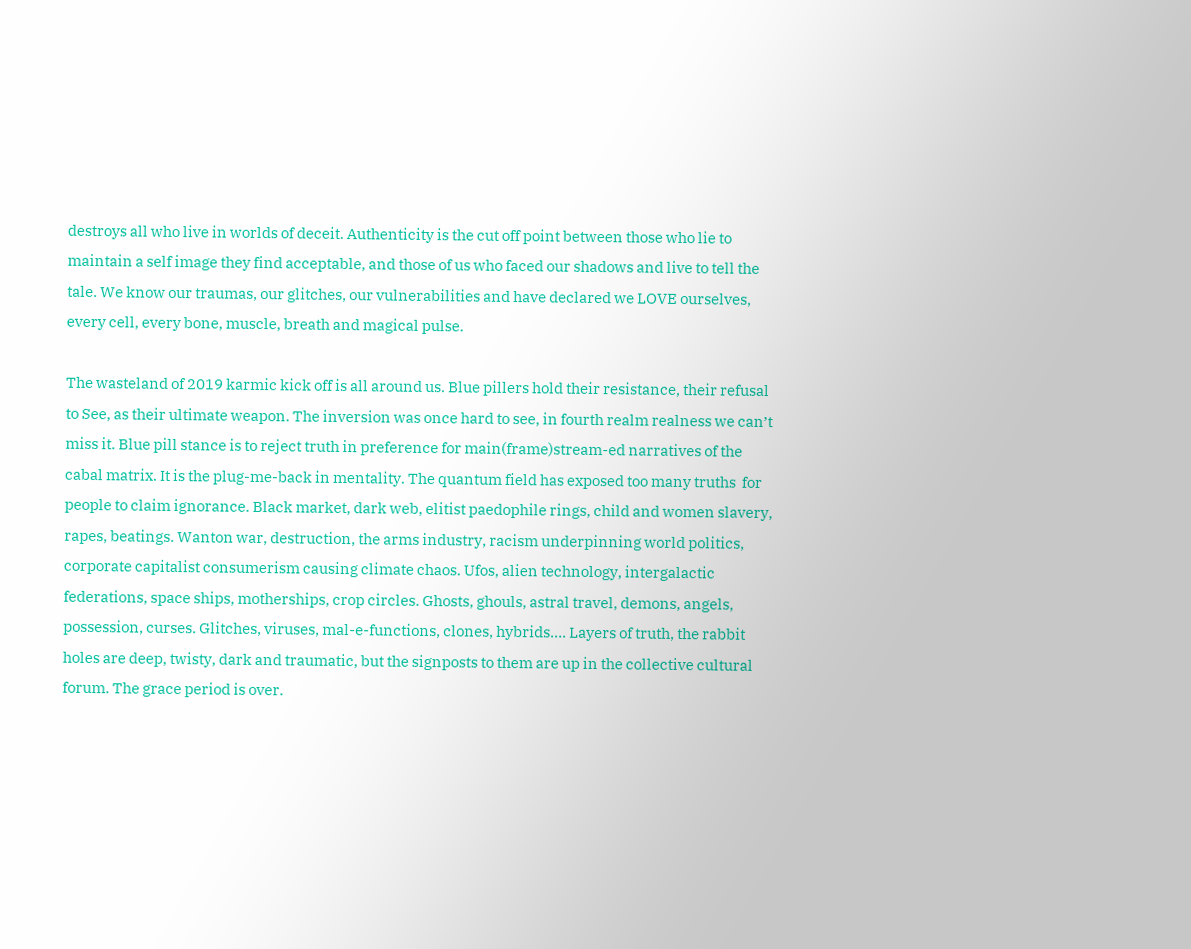destroys all who live in worlds of deceit. Authenticity is the cut off point between those who lie to maintain a self image they find acceptable, and those of us who faced our shadows and live to tell the tale. We know our traumas, our glitches, our vulnerabilities and have declared we LOVE ourselves, every cell, every bone, muscle, breath and magical pulse.

The wasteland of 2019 karmic kick off is all around us. Blue pillers hold their resistance, their refusal to See, as their ultimate weapon. The inversion was once hard to see, in fourth realm realness we can’t miss it. Blue pill stance is to reject truth in preference for main(frame)stream-ed narratives of the cabal matrix. It is the plug-me-back in mentality. The quantum field has exposed too many truths  for people to claim ignorance. Black market, dark web, elitist paedophile rings, child and women slavery, rapes, beatings. Wanton war, destruction, the arms industry, racism underpinning world politics, corporate capitalist consumerism causing climate chaos. Ufos, alien technology, intergalactic federations, space ships, motherships, crop circles. Ghosts, ghouls, astral travel, demons, angels, possession, curses. Glitches, viruses, mal-e-functions, clones, hybrids…. Layers of truth, the rabbit holes are deep, twisty, dark and traumatic, but the signposts to them are up in the collective cultural forum. The grace period is over.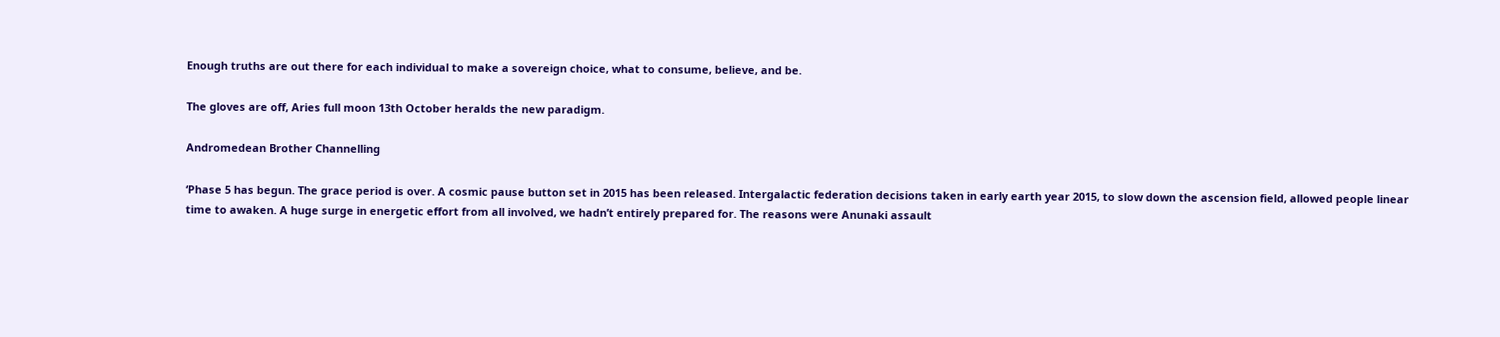Enough truths are out there for each individual to make a sovereign choice, what to consume, believe, and be.

The gloves are off, Aries full moon 13th October heralds the new paradigm.

Andromedean Brother Channelling

‘Phase 5 has begun. The grace period is over. A cosmic pause button set in 2015 has been released. Intergalactic federation decisions taken in early earth year 2015, to slow down the ascension field, allowed people linear time to awaken. A huge surge in energetic effort from all involved, we hadn’t entirely prepared for. The reasons were Anunaki assault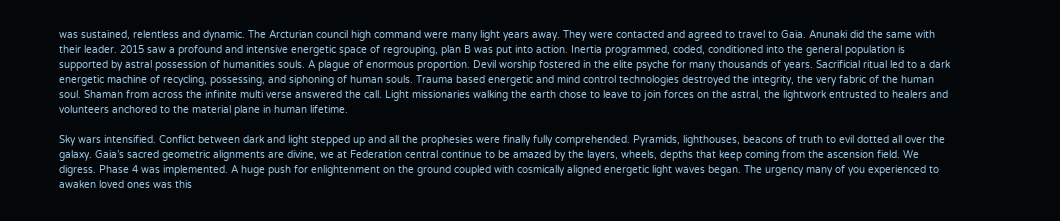was sustained, relentless and dynamic. The Arcturian council high command were many light years away. They were contacted and agreed to travel to Gaia. Anunaki did the same with their leader. 2015 saw a profound and intensive energetic space of regrouping, plan B was put into action. Inertia programmed, coded, conditioned into the general population is supported by astral possession of humanities souls. A plague of enormous proportion. Devil worship fostered in the elite psyche for many thousands of years. Sacrificial ritual led to a dark energetic machine of recycling, possessing, and siphoning of human souls. Trauma based energetic and mind control technologies destroyed the integrity, the very fabric of the human soul. Shaman from across the infinite multi verse answered the call. Light missionaries walking the earth chose to leave to join forces on the astral, the lightwork entrusted to healers and volunteers anchored to the material plane in human lifetime.

Sky wars intensified. Conflict between dark and light stepped up and all the prophesies were finally fully comprehended. Pyramids, lighthouses, beacons of truth to evil dotted all over the galaxy. Gaia’s sacred geometric alignments are divine, we at Federation central continue to be amazed by the layers, wheels, depths that keep coming from the ascension field. We digress. Phase 4 was implemented. A huge push for enlightenment on the ground coupled with cosmically aligned energetic light waves began. The urgency many of you experienced to awaken loved ones was this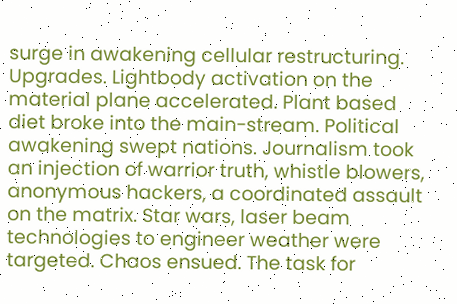surge in awakening cellular restructuring. Upgrades. Lightbody activation on the material plane accelerated. Plant based diet broke into the main-stream. Political awakening swept nations. Journalism took an injection of warrior truth, whistle blowers, anonymous hackers, a coordinated assault on the matrix. Star wars, laser beam technologies to engineer weather were targeted. Chaos ensued. The task for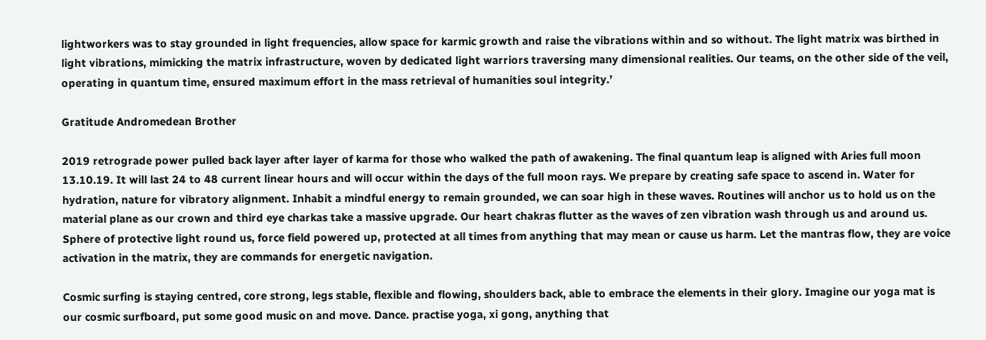lightworkers was to stay grounded in light frequencies, allow space for karmic growth and raise the vibrations within and so without. The light matrix was birthed in light vibrations, mimicking the matrix infrastructure, woven by dedicated light warriors traversing many dimensional realities. Our teams, on the other side of the veil, operating in quantum time, ensured maximum effort in the mass retrieval of humanities soul integrity.’

Gratitude Andromedean Brother

2019 retrograde power pulled back layer after layer of karma for those who walked the path of awakening. The final quantum leap is aligned with Aries full moon 13.10.19. It will last 24 to 48 current linear hours and will occur within the days of the full moon rays. We prepare by creating safe space to ascend in. Water for hydration, nature for vibratory alignment. Inhabit a mindful energy to remain grounded, we can soar high in these waves. Routines will anchor us to hold us on the material plane as our crown and third eye charkas take a massive upgrade. Our heart chakras flutter as the waves of zen vibration wash through us and around us.  Sphere of protective light round us, force field powered up, protected at all times from anything that may mean or cause us harm. Let the mantras flow, they are voice activation in the matrix, they are commands for energetic navigation.

Cosmic surfing is staying centred, core strong, legs stable, flexible and flowing, shoulders back, able to embrace the elements in their glory. Imagine our yoga mat is our cosmic surfboard, put some good music on and move. Dance. practise yoga, xi gong, anything that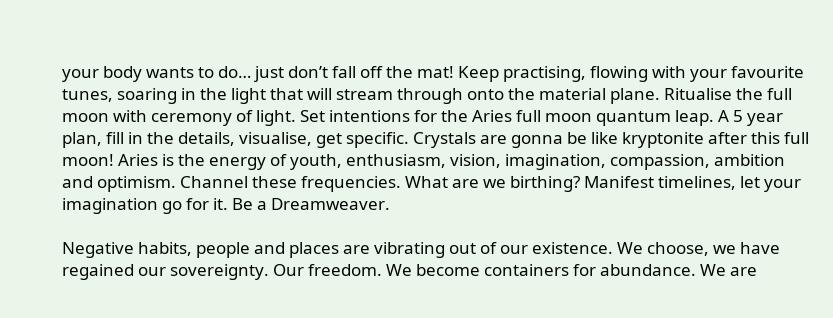your body wants to do… just don’t fall off the mat! Keep practising, flowing with your favourite tunes, soaring in the light that will stream through onto the material plane. Ritualise the full moon with ceremony of light. Set intentions for the Aries full moon quantum leap. A 5 year plan, fill in the details, visualise, get specific. Crystals are gonna be like kryptonite after this full moon! Aries is the energy of youth, enthusiasm, vision, imagination, compassion, ambition and optimism. Channel these frequencies. What are we birthing? Manifest timelines, let your imagination go for it. Be a Dreamweaver.

Negative habits, people and places are vibrating out of our existence. We choose, we have regained our sovereignty. Our freedom. We become containers for abundance. We are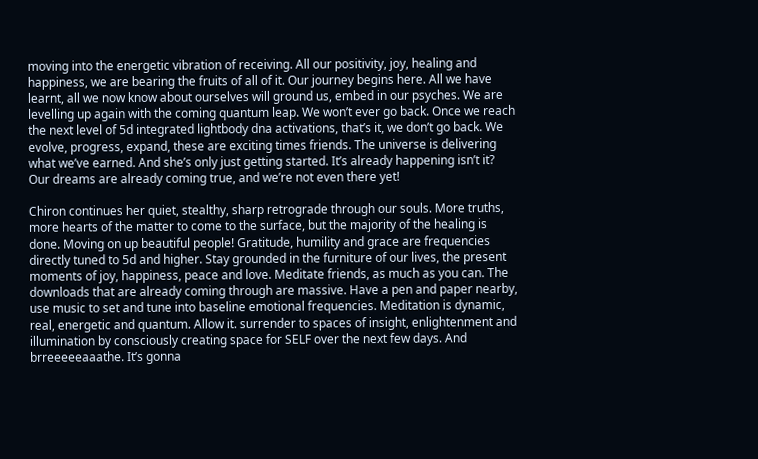moving into the energetic vibration of receiving. All our positivity, joy, healing and happiness, we are bearing the fruits of all of it. Our journey begins here. All we have learnt, all we now know about ourselves will ground us, embed in our psyches. We are levelling up again with the coming quantum leap. We won’t ever go back. Once we reach the next level of 5d integrated lightbody dna activations, that’s it, we don’t go back. We evolve, progress, expand, these are exciting times friends. The universe is delivering what we’ve earned. And she’s only just getting started. It’s already happening isn’t it? Our dreams are already coming true, and we’re not even there yet!

Chiron continues her quiet, stealthy, sharp retrograde through our souls. More truths, more hearts of the matter to come to the surface, but the majority of the healing is done. Moving on up beautiful people! Gratitude, humility and grace are frequencies directly tuned to 5d and higher. Stay grounded in the furniture of our lives, the present moments of joy, happiness, peace and love. Meditate friends, as much as you can. The downloads that are already coming through are massive. Have a pen and paper nearby, use music to set and tune into baseline emotional frequencies. Meditation is dynamic, real, energetic and quantum. Allow it. surrender to spaces of insight, enlightenment and illumination by consciously creating space for SELF over the next few days. And brreeeeeaaathe. It’s gonna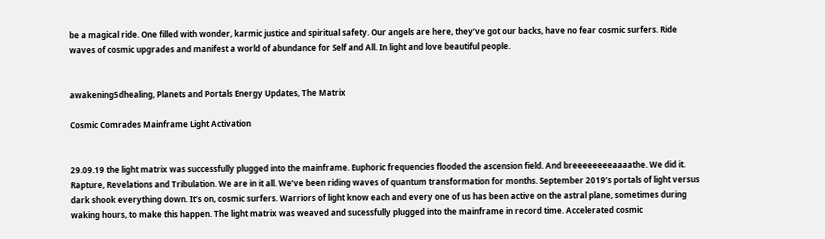be a magical ride. One filled with wonder, karmic justice and spiritual safety. Our angels are here, they’ve got our backs, have no fear cosmic surfers. Ride waves of cosmic upgrades and manifest a world of abundance for Self and All. In light and love beautiful people.


awakening5dhealing, Planets and Portals Energy Updates, The Matrix

Cosmic Comrades Mainframe Light Activation


29.09.19 the light matrix was successfully plugged into the mainframe. Euphoric frequencies flooded the ascension field. And breeeeeeeeaaaathe. We did it. Rapture, Revelations and Tribulation. We are in it all. We’ve been riding waves of quantum transformation for months. September 2019’s portals of light versus dark shook everything down. It’s on, cosmic surfers. Warriors of light know each and every one of us has been active on the astral plane, sometimes during waking hours, to make this happen. The light matrix was weaved and sucessfully plugged into the mainframe in record time. Accelerated cosmic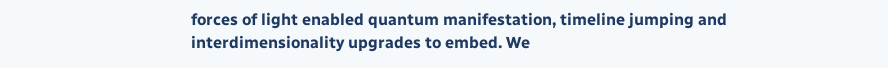forces of light enabled quantum manifestation, timeline jumping and interdimensionality upgrades to embed. We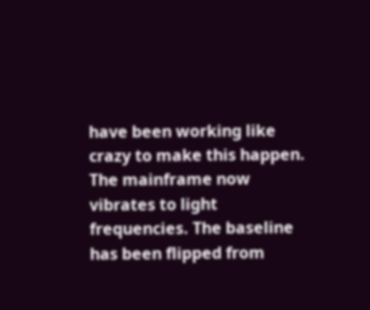have been working like crazy to make this happen. The mainframe now vibrates to light frequencies. The baseline has been flipped from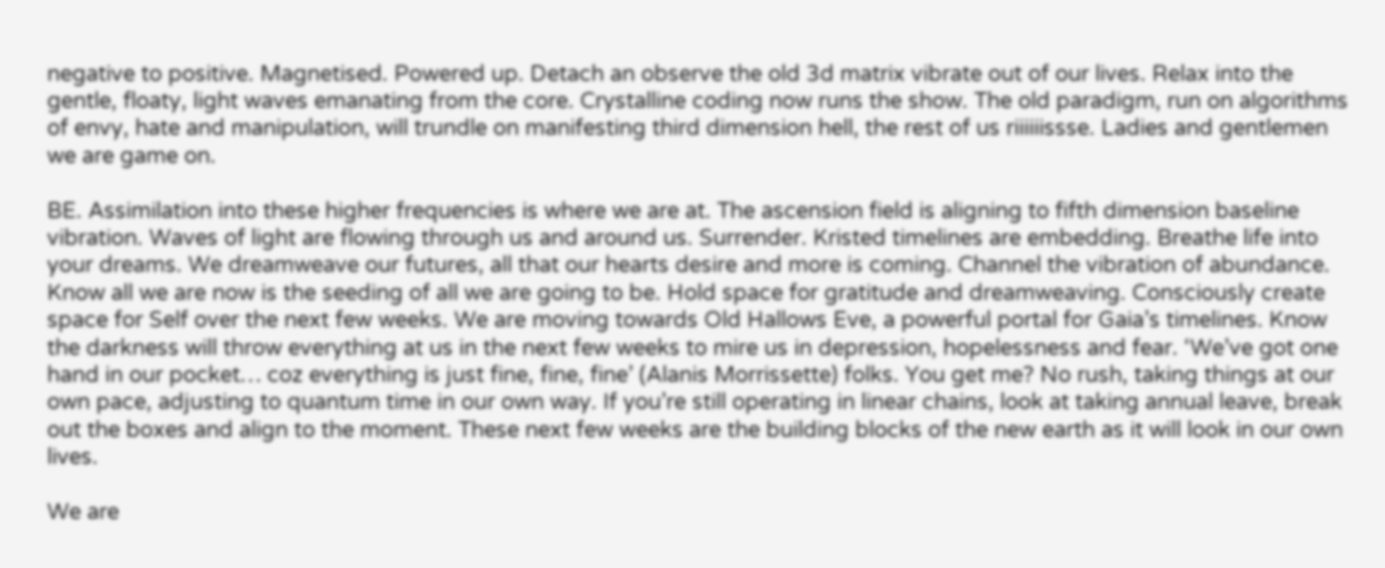negative to positive. Magnetised. Powered up. Detach an observe the old 3d matrix vibrate out of our lives. Relax into the gentle, floaty, light waves emanating from the core. Crystalline coding now runs the show. The old paradigm, run on algorithms of envy, hate and manipulation, will trundle on manifesting third dimension hell, the rest of us riiiiiissse. Ladies and gentlemen we are game on.

BE. Assimilation into these higher frequencies is where we are at. The ascension field is aligning to fifth dimension baseline vibration. Waves of light are flowing through us and around us. Surrender. Kristed timelines are embedding. Breathe life into your dreams. We dreamweave our futures, all that our hearts desire and more is coming. Channel the vibration of abundance. Know all we are now is the seeding of all we are going to be. Hold space for gratitude and dreamweaving. Consciously create space for Self over the next few weeks. We are moving towards Old Hallows Eve, a powerful portal for Gaia’s timelines. Know the darkness will throw everything at us in the next few weeks to mire us in depression, hopelessness and fear. ‘We’ve got one hand in our pocket… coz everything is just fine, fine, fine’ (Alanis Morrissette) folks. You get me? No rush, taking things at our own pace, adjusting to quantum time in our own way. If you’re still operating in linear chains, look at taking annual leave, break out the boxes and align to the moment. These next few weeks are the building blocks of the new earth as it will look in our own lives.

We are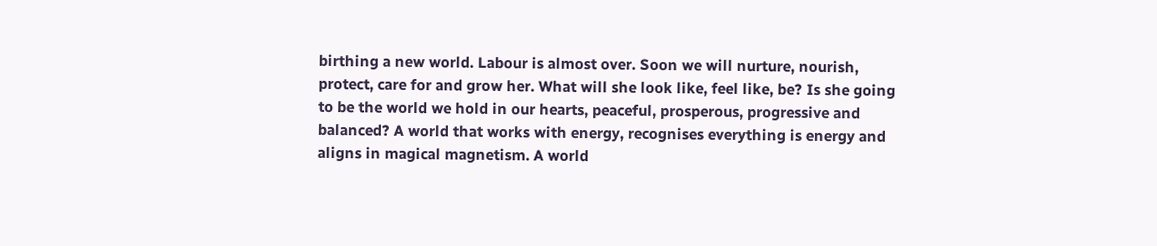birthing a new world. Labour is almost over. Soon we will nurture, nourish, protect, care for and grow her. What will she look like, feel like, be? Is she going to be the world we hold in our hearts, peaceful, prosperous, progressive and balanced? A world that works with energy, recognises everything is energy and aligns in magical magnetism. A world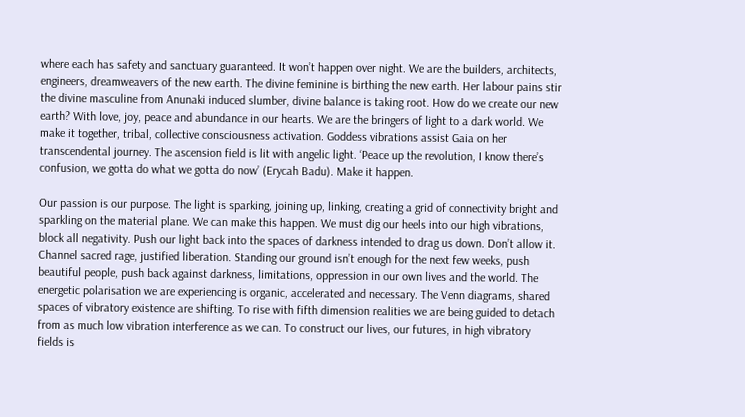where each has safety and sanctuary guaranteed. It won’t happen over night. We are the builders, architects, engineers, dreamweavers of the new earth. The divine feminine is birthing the new earth. Her labour pains stir the divine masculine from Anunaki induced slumber, divine balance is taking root. How do we create our new earth? With love, joy, peace and abundance in our hearts. We are the bringers of light to a dark world. We make it together, tribal, collective consciousness activation. Goddess vibrations assist Gaia on her transcendental journey. The ascension field is lit with angelic light. ‘Peace up the revolution, I know there’s confusion, we gotta do what we gotta do now’ (Erycah Badu). Make it happen.

Our passion is our purpose. The light is sparking, joining up, linking, creating a grid of connectivity bright and sparkling on the material plane. We can make this happen. We must dig our heels into our high vibrations, block all negativity. Push our light back into the spaces of darkness intended to drag us down. Don’t allow it. Channel sacred rage, justified liberation. Standing our ground isn’t enough for the next few weeks, push beautiful people, push back against darkness, limitations, oppression in our own lives and the world. The energetic polarisation we are experiencing is organic, accelerated and necessary. The Venn diagrams, shared spaces of vibratory existence are shifting. To rise with fifth dimension realities we are being guided to detach from as much low vibration interference as we can. To construct our lives, our futures, in high vibratory fields is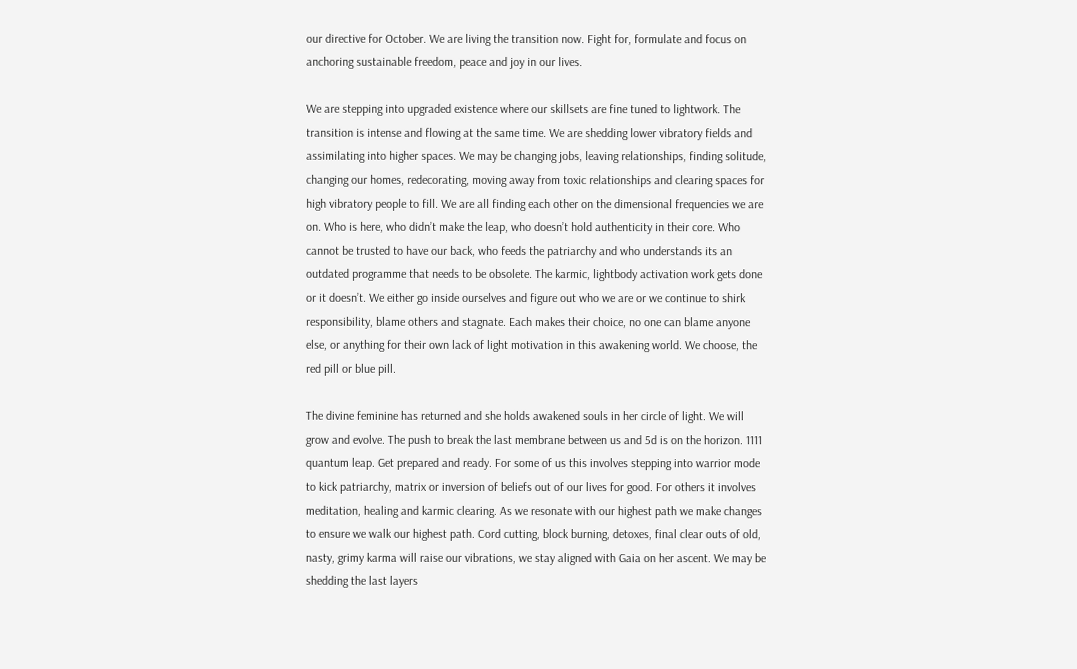our directive for October. We are living the transition now. Fight for, formulate and focus on anchoring sustainable freedom, peace and joy in our lives.

We are stepping into upgraded existence where our skillsets are fine tuned to lightwork. The transition is intense and flowing at the same time. We are shedding lower vibratory fields and assimilating into higher spaces. We may be changing jobs, leaving relationships, finding solitude, changing our homes, redecorating, moving away from toxic relationships and clearing spaces for high vibratory people to fill. We are all finding each other on the dimensional frequencies we are on. Who is here, who didn’t make the leap, who doesn’t hold authenticity in their core. Who cannot be trusted to have our back, who feeds the patriarchy and who understands its an outdated programme that needs to be obsolete. The karmic, lightbody activation work gets done or it doesn’t. We either go inside ourselves and figure out who we are or we continue to shirk responsibility, blame others and stagnate. Each makes their choice, no one can blame anyone else, or anything for their own lack of light motivation in this awakening world. We choose, the red pill or blue pill.

The divine feminine has returned and she holds awakened souls in her circle of light. We will grow and evolve. The push to break the last membrane between us and 5d is on the horizon. 1111 quantum leap. Get prepared and ready. For some of us this involves stepping into warrior mode to kick patriarchy, matrix or inversion of beliefs out of our lives for good. For others it involves meditation, healing and karmic clearing. As we resonate with our highest path we make changes to ensure we walk our highest path. Cord cutting, block burning, detoxes, final clear outs of old, nasty, grimy karma will raise our vibrations, we stay aligned with Gaia on her ascent. We may be shedding the last layers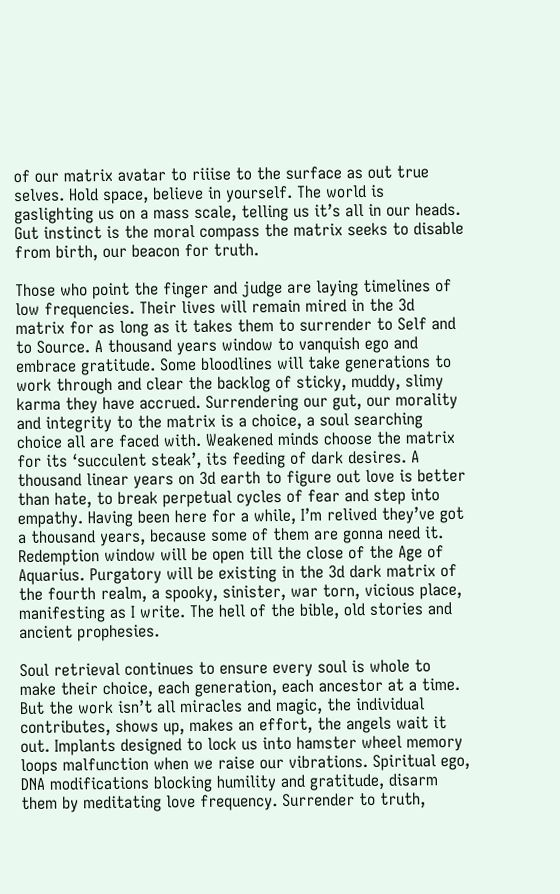of our matrix avatar to riiise to the surface as out true selves. Hold space, believe in yourself. The world is gaslighting us on a mass scale, telling us it’s all in our heads. Gut instinct is the moral compass the matrix seeks to disable from birth, our beacon for truth.

Those who point the finger and judge are laying timelines of low frequencies. Their lives will remain mired in the 3d matrix for as long as it takes them to surrender to Self and to Source. A thousand years window to vanquish ego and embrace gratitude. Some bloodlines will take generations to work through and clear the backlog of sticky, muddy, slimy karma they have accrued. Surrendering our gut, our morality and integrity to the matrix is a choice, a soul searching choice all are faced with. Weakened minds choose the matrix for its ‘succulent steak’, its feeding of dark desires. A thousand linear years on 3d earth to figure out love is better than hate, to break perpetual cycles of fear and step into empathy. Having been here for a while, I’m relived they’ve got a thousand years, because some of them are gonna need it. Redemption window will be open till the close of the Age of Aquarius. Purgatory will be existing in the 3d dark matrix of the fourth realm, a spooky, sinister, war torn, vicious place, manifesting as I write. The hell of the bible, old stories and ancient prophesies.

Soul retrieval continues to ensure every soul is whole to make their choice, each generation, each ancestor at a time. But the work isn’t all miracles and magic, the individual contributes, shows up, makes an effort, the angels wait it out. Implants designed to lock us into hamster wheel memory loops malfunction when we raise our vibrations. Spiritual ego, DNA modifications blocking humility and gratitude, disarm them by meditating love frequency. Surrender to truth,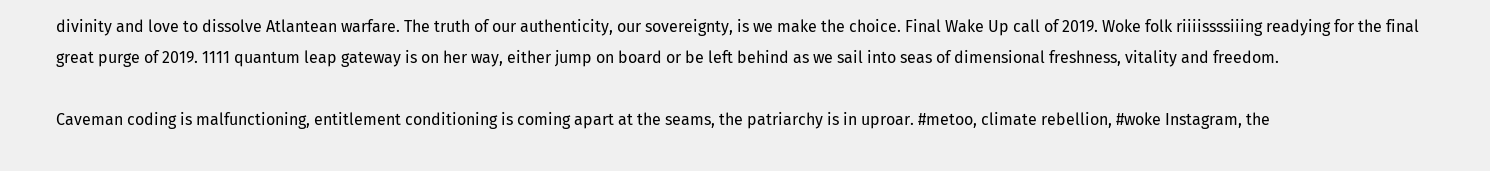divinity and love to dissolve Atlantean warfare. The truth of our authenticity, our sovereignty, is we make the choice. Final Wake Up call of 2019. Woke folk riiiissssiiing readying for the final great purge of 2019. 1111 quantum leap gateway is on her way, either jump on board or be left behind as we sail into seas of dimensional freshness, vitality and freedom.

Caveman coding is malfunctioning, entitlement conditioning is coming apart at the seams, the patriarchy is in uproar. #metoo, climate rebellion, #woke Instagram, the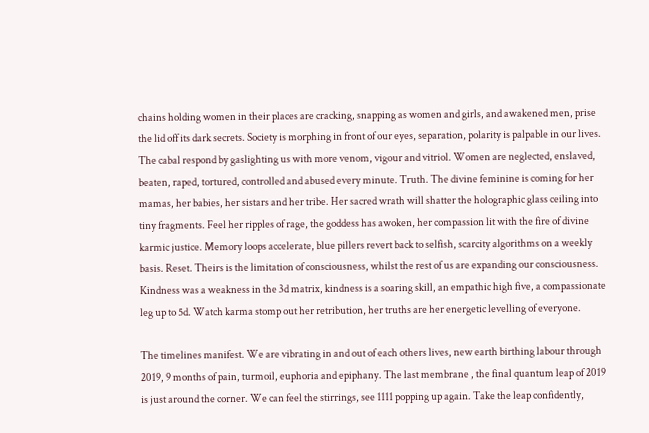chains holding women in their places are cracking, snapping as women and girls, and awakened men, prise the lid off its dark secrets. Society is morphing in front of our eyes, separation, polarity is palpable in our lives. The cabal respond by gaslighting us with more venom, vigour and vitriol. Women are neglected, enslaved, beaten, raped, tortured, controlled and abused every minute. Truth. The divine feminine is coming for her mamas, her babies, her sistars and her tribe. Her sacred wrath will shatter the holographic glass ceiling into tiny fragments. Feel her ripples of rage, the goddess has awoken, her compassion lit with the fire of divine karmic justice. Memory loops accelerate, blue pillers revert back to selfish, scarcity algorithms on a weekly basis. Reset. Theirs is the limitation of consciousness, whilst the rest of us are expanding our consciousness. Kindness was a weakness in the 3d matrix, kindness is a soaring skill, an empathic high five, a compassionate leg up to 5d. Watch karma stomp out her retribution, her truths are her energetic levelling of everyone.

The timelines manifest. We are vibrating in and out of each others lives, new earth birthing labour through 2019, 9 months of pain, turmoil, euphoria and epiphany. The last membrane , the final quantum leap of 2019 is just around the corner. We can feel the stirrings, see 1111 popping up again. Take the leap confidently,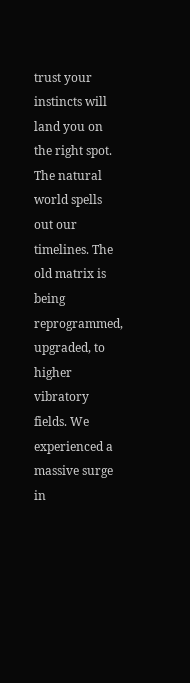trust your instincts will land you on the right spot. The natural world spells out our timelines. The old matrix is being reprogrammed, upgraded, to higher vibratory fields. We experienced a massive surge in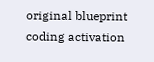original blueprint coding activation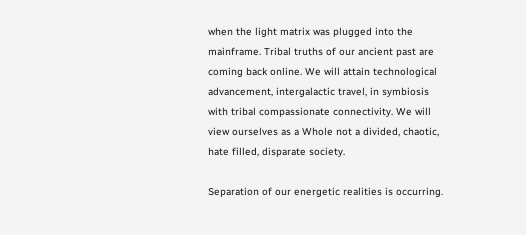when the light matrix was plugged into the mainframe. Tribal truths of our ancient past are coming back online. We will attain technological advancement, intergalactic travel, in symbiosis with tribal compassionate connectivity. We will view ourselves as a Whole not a divided, chaotic, hate filled, disparate society.

Separation of our energetic realities is occurring.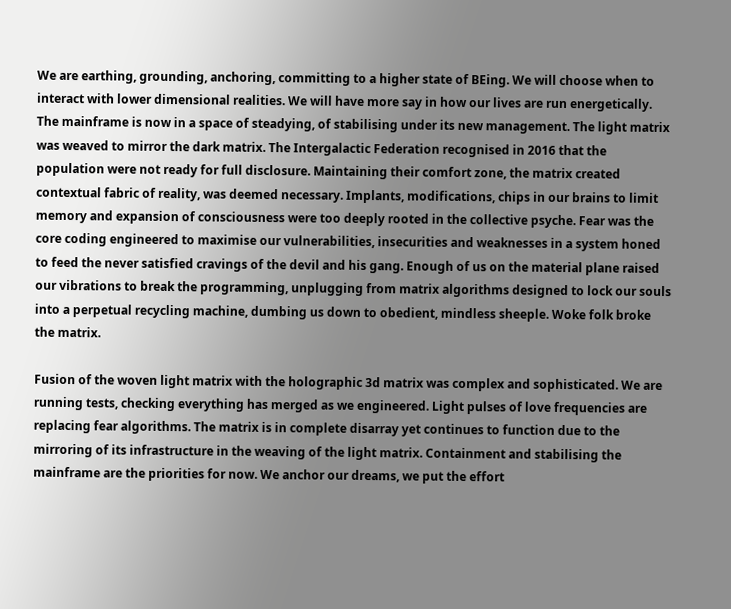We are earthing, grounding, anchoring, committing to a higher state of BEing. We will choose when to interact with lower dimensional realities. We will have more say in how our lives are run energetically. The mainframe is now in a space of steadying, of stabilising under its new management. The light matrix was weaved to mirror the dark matrix. The Intergalactic Federation recognised in 2016 that the population were not ready for full disclosure. Maintaining their comfort zone, the matrix created contextual fabric of reality, was deemed necessary. Implants, modifications, chips in our brains to limit memory and expansion of consciousness were too deeply rooted in the collective psyche. Fear was the core coding engineered to maximise our vulnerabilities, insecurities and weaknesses in a system honed to feed the never satisfied cravings of the devil and his gang. Enough of us on the material plane raised our vibrations to break the programming, unplugging from matrix algorithms designed to lock our souls into a perpetual recycling machine, dumbing us down to obedient, mindless sheeple. Woke folk broke the matrix.

Fusion of the woven light matrix with the holographic 3d matrix was complex and sophisticated. We are running tests, checking everything has merged as we engineered. Light pulses of love frequencies are replacing fear algorithms. The matrix is in complete disarray yet continues to function due to the mirroring of its infrastructure in the weaving of the light matrix. Containment and stabilising the mainframe are the priorities for now. We anchor our dreams, we put the effort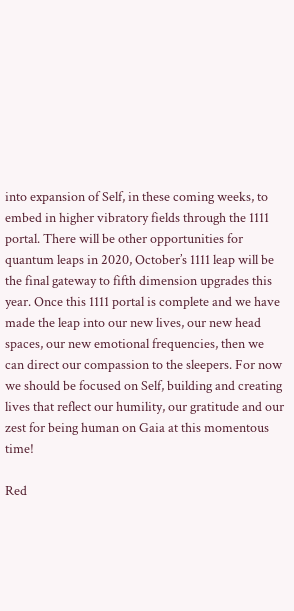into expansion of Self, in these coming weeks, to embed in higher vibratory fields through the 1111 portal. There will be other opportunities for quantum leaps in 2020, October’s 1111 leap will be the final gateway to fifth dimension upgrades this year. Once this 1111 portal is complete and we have made the leap into our new lives, our new head spaces, our new emotional frequencies, then we can direct our compassion to the sleepers. For now we should be focused on Self, building and creating lives that reflect our humility, our gratitude and our zest for being human on Gaia at this momentous time!

Red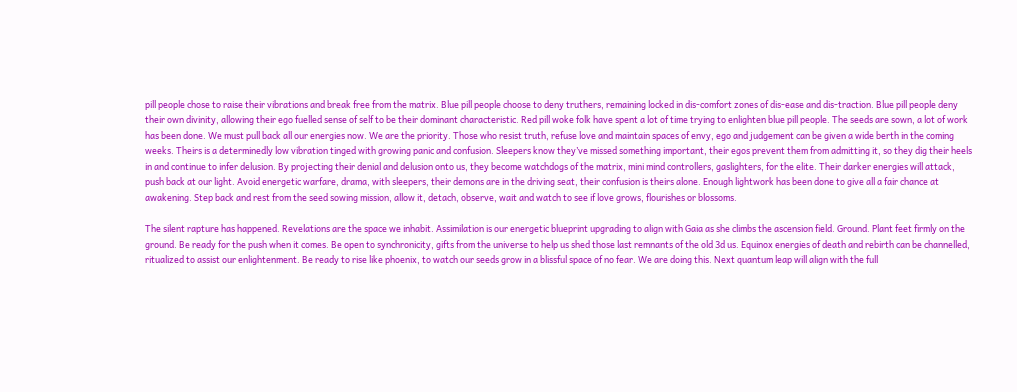pill people chose to raise their vibrations and break free from the matrix. Blue pill people choose to deny truthers, remaining locked in dis-comfort zones of dis-ease and dis-traction. Blue pill people deny their own divinity, allowing their ego fuelled sense of self to be their dominant characteristic. Red pill woke folk have spent a lot of time trying to enlighten blue pill people. The seeds are sown, a lot of work has been done. We must pull back all our energies now. We are the priority. Those who resist truth, refuse love and maintain spaces of envy, ego and judgement can be given a wide berth in the coming weeks. Theirs is a determinedly low vibration tinged with growing panic and confusion. Sleepers know they’ve missed something important, their egos prevent them from admitting it, so they dig their heels in and continue to infer delusion. By projecting their denial and delusion onto us, they become watchdogs of the matrix, mini mind controllers, gaslighters, for the elite. Their darker energies will attack, push back at our light. Avoid energetic warfare, drama, with sleepers, their demons are in the driving seat, their confusion is theirs alone. Enough lightwork has been done to give all a fair chance at awakening. Step back and rest from the seed sowing mission, allow it, detach, observe, wait and watch to see if love grows, flourishes or blossoms.

The silent rapture has happened. Revelations are the space we inhabit. Assimilation is our energetic blueprint upgrading to align with Gaia as she climbs the ascension field. Ground. Plant feet firmly on the ground. Be ready for the push when it comes. Be open to synchronicity, gifts from the universe to help us shed those last remnants of the old 3d us. Equinox energies of death and rebirth can be channelled, ritualized to assist our enlightenment. Be ready to rise like phoenix, to watch our seeds grow in a blissful space of no fear. We are doing this. Next quantum leap will align with the full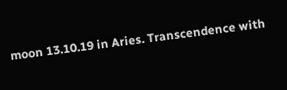moon 13.10.19 in Aries. Transcendence with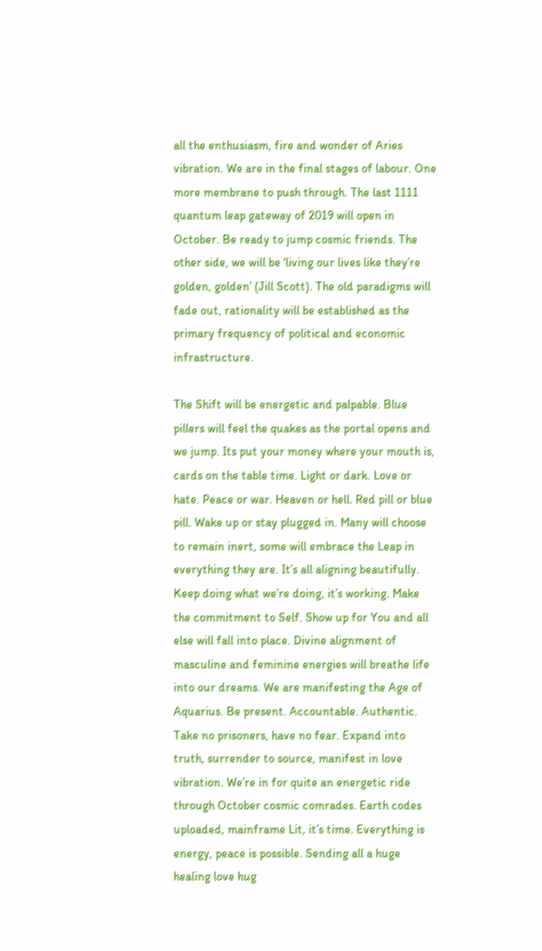all the enthusiasm, fire and wonder of Aries vibration. We are in the final stages of labour. One more membrane to push through. The last 1111 quantum leap gateway of 2019 will open in October. Be ready to jump cosmic friends. The other side, we will be ‘living our lives like they’re golden, golden’ (Jill Scott). The old paradigms will fade out, rationality will be established as the primary frequency of political and economic infrastructure.

The Shift will be energetic and palpable. Blue pillers will feel the quakes as the portal opens and we jump. Its put your money where your mouth is, cards on the table time. Light or dark. Love or hate. Peace or war. Heaven or hell. Red pill or blue pill. Wake up or stay plugged in. Many will choose to remain inert, some will embrace the Leap in everything they are. It’s all aligning beautifully. Keep doing what we’re doing, it’s working. Make the commitment to Self. Show up for You and all else will fall into place. Divine alignment of masculine and feminine energies will breathe life into our dreams. We are manifesting the Age of Aquarius. Be present. Accountable. Authentic. Take no prisoners, have no fear. Expand into truth, surrender to source, manifest in love vibration. We’re in for quite an energetic ride through October cosmic comrades. Earth codes uploaded, mainframe Lit, it’s time. Everything is energy, peace is possible. Sending all a huge healing love hug